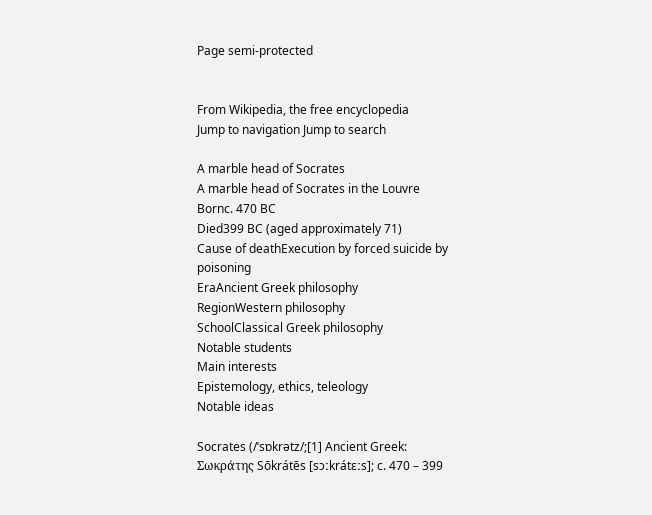Page semi-protected


From Wikipedia, the free encyclopedia
Jump to navigation Jump to search

A marble head of Socrates
A marble head of Socrates in the Louvre
Bornc. 470 BC
Died399 BC (aged approximately 71)
Cause of deathExecution by forced suicide by poisoning
EraAncient Greek philosophy
RegionWestern philosophy
SchoolClassical Greek philosophy
Notable students
Main interests
Epistemology, ethics, teleology
Notable ideas

Socrates (/ˈsɒkrətz/;[1] Ancient Greek: Σωκράτης Sōkrátēs [sɔːkrátɛːs]; c. 470 – 399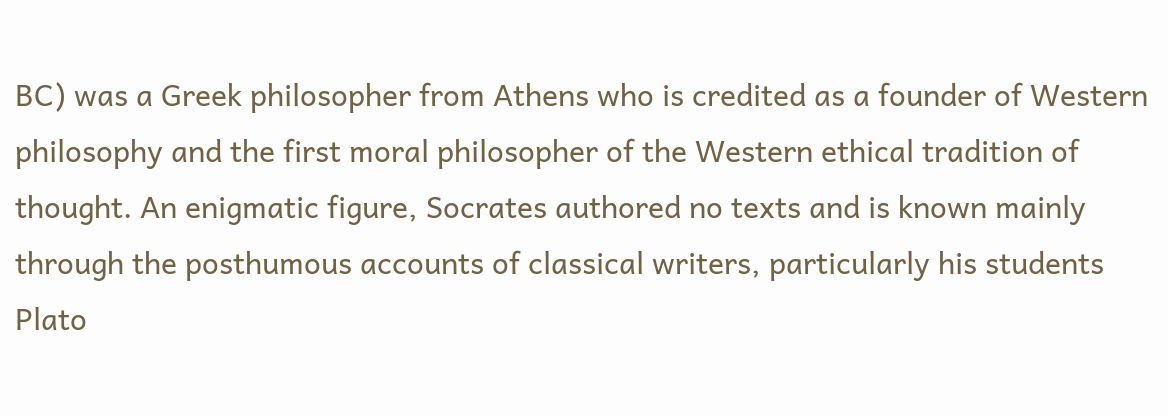BC) was a Greek philosopher from Athens who is credited as a founder of Western philosophy and the first moral philosopher of the Western ethical tradition of thought. An enigmatic figure, Socrates authored no texts and is known mainly through the posthumous accounts of classical writers, particularly his students Plato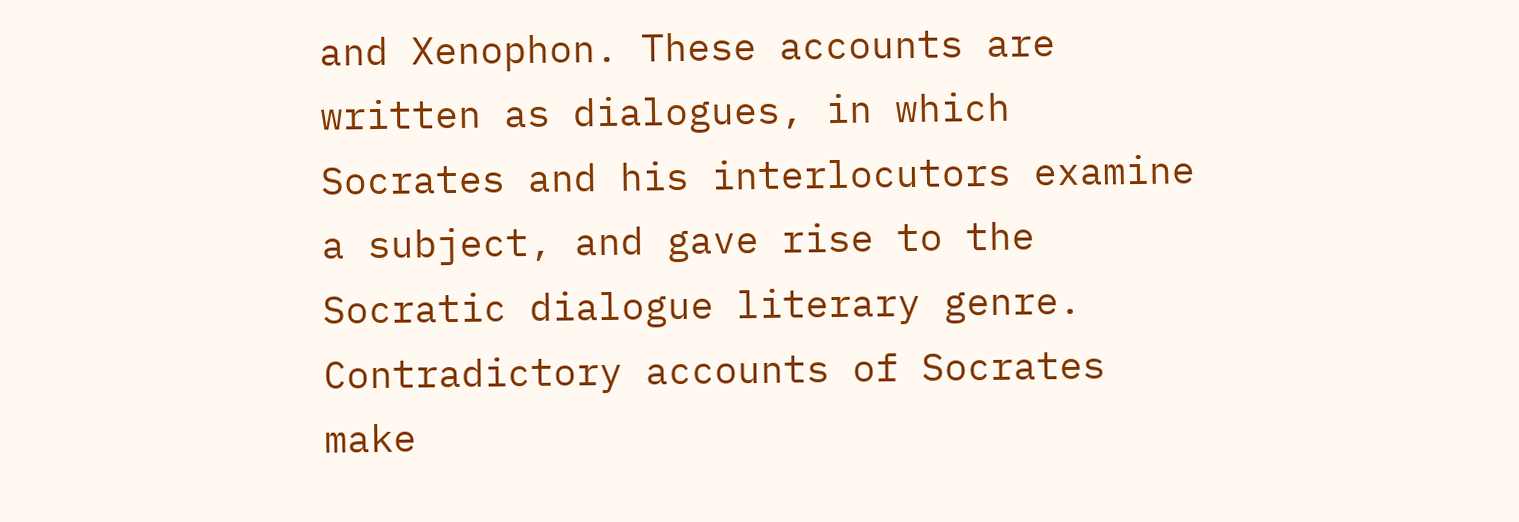and Xenophon. These accounts are written as dialogues, in which Socrates and his interlocutors examine a subject, and gave rise to the Socratic dialogue literary genre. Contradictory accounts of Socrates make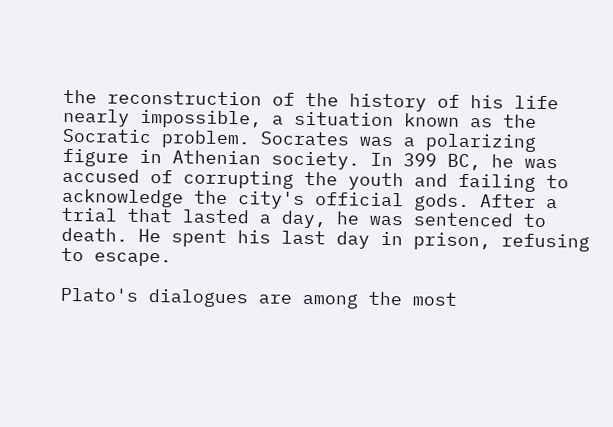the reconstruction of the history of his life nearly impossible, a situation known as the Socratic problem. Socrates was a polarizing figure in Athenian society. In 399 BC, he was accused of corrupting the youth and failing to acknowledge the city's official gods. After a trial that lasted a day, he was sentenced to death. He spent his last day in prison, refusing to escape.

Plato's dialogues are among the most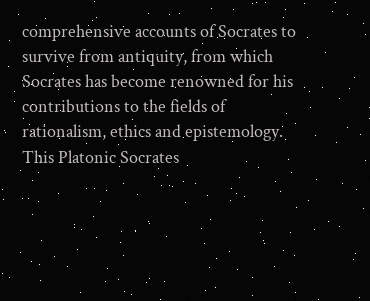comprehensive accounts of Socrates to survive from antiquity, from which Socrates has become renowned for his contributions to the fields of rationalism, ethics and epistemology. This Platonic Socrates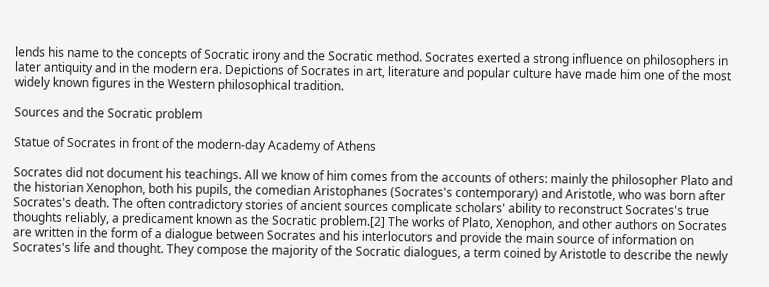lends his name to the concepts of Socratic irony and the Socratic method. Socrates exerted a strong influence on philosophers in later antiquity and in the modern era. Depictions of Socrates in art, literature and popular culture have made him one of the most widely known figures in the Western philosophical tradition.

Sources and the Socratic problem

Statue of Socrates in front of the modern-day Academy of Athens

Socrates did not document his teachings. All we know of him comes from the accounts of others: mainly the philosopher Plato and the historian Xenophon, both his pupils, the comedian Aristophanes (Socrates's contemporary) and Aristotle, who was born after Socrates's death. The often contradictory stories of ancient sources complicate scholars' ability to reconstruct Socrates's true thoughts reliably, a predicament known as the Socratic problem.[2] The works of Plato, Xenophon, and other authors on Socrates are written in the form of a dialogue between Socrates and his interlocutors and provide the main source of information on Socrates's life and thought. They compose the majority of the Socratic dialogues, a term coined by Aristotle to describe the newly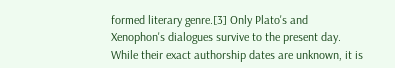formed literary genre.[3] Only Plato's and Xenophon's dialogues survive to the present day. While their exact authorship dates are unknown, it is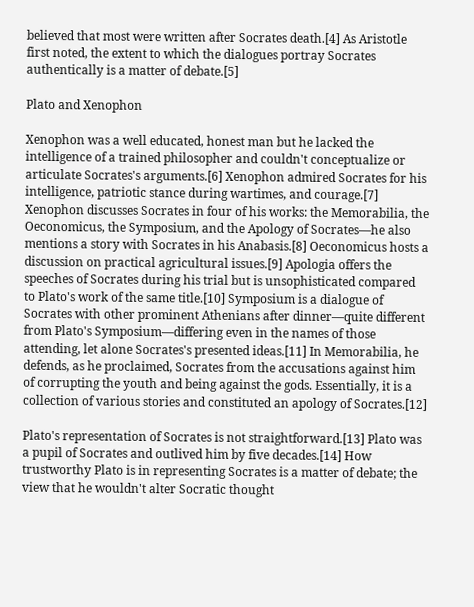believed that most were written after Socrates death.[4] As Aristotle first noted, the extent to which the dialogues portray Socrates authentically is a matter of debate.[5]

Plato and Xenophon

Xenophon was a well educated, honest man but he lacked the intelligence of a trained philosopher and couldn't conceptualize or articulate Socrates's arguments.[6] Xenophon admired Socrates for his intelligence, patriotic stance during wartimes, and courage.[7] Xenophon discusses Socrates in four of his works: the Memorabilia, the Oeconomicus, the Symposium, and the Apology of Socrates—he also mentions a story with Socrates in his Anabasis.[8] Oeconomicus hosts a discussion on practical agricultural issues.[9] Apologia offers the speeches of Socrates during his trial but is unsophisticated compared to Plato's work of the same title.[10] Symposium is a dialogue of Socrates with other prominent Athenians after dinner—quite different from Plato's Symposium—differing even in the names of those attending, let alone Socrates's presented ideas.[11] In Memorabilia, he defends, as he proclaimed, Socrates from the accusations against him of corrupting the youth and being against the gods. Essentially, it is a collection of various stories and constituted an apology of Socrates.[12]

Plato's representation of Socrates is not straightforward.[13] Plato was a pupil of Socrates and outlived him by five decades.[14] How trustworthy Plato is in representing Socrates is a matter of debate; the view that he wouldn't alter Socratic thought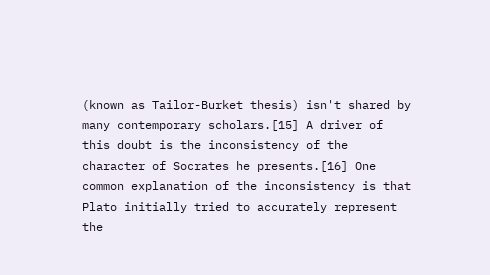(known as Tailor-Burket thesis) isn't shared by many contemporary scholars.[15] A driver of this doubt is the inconsistency of the character of Socrates he presents.[16] One common explanation of the inconsistency is that Plato initially tried to accurately represent the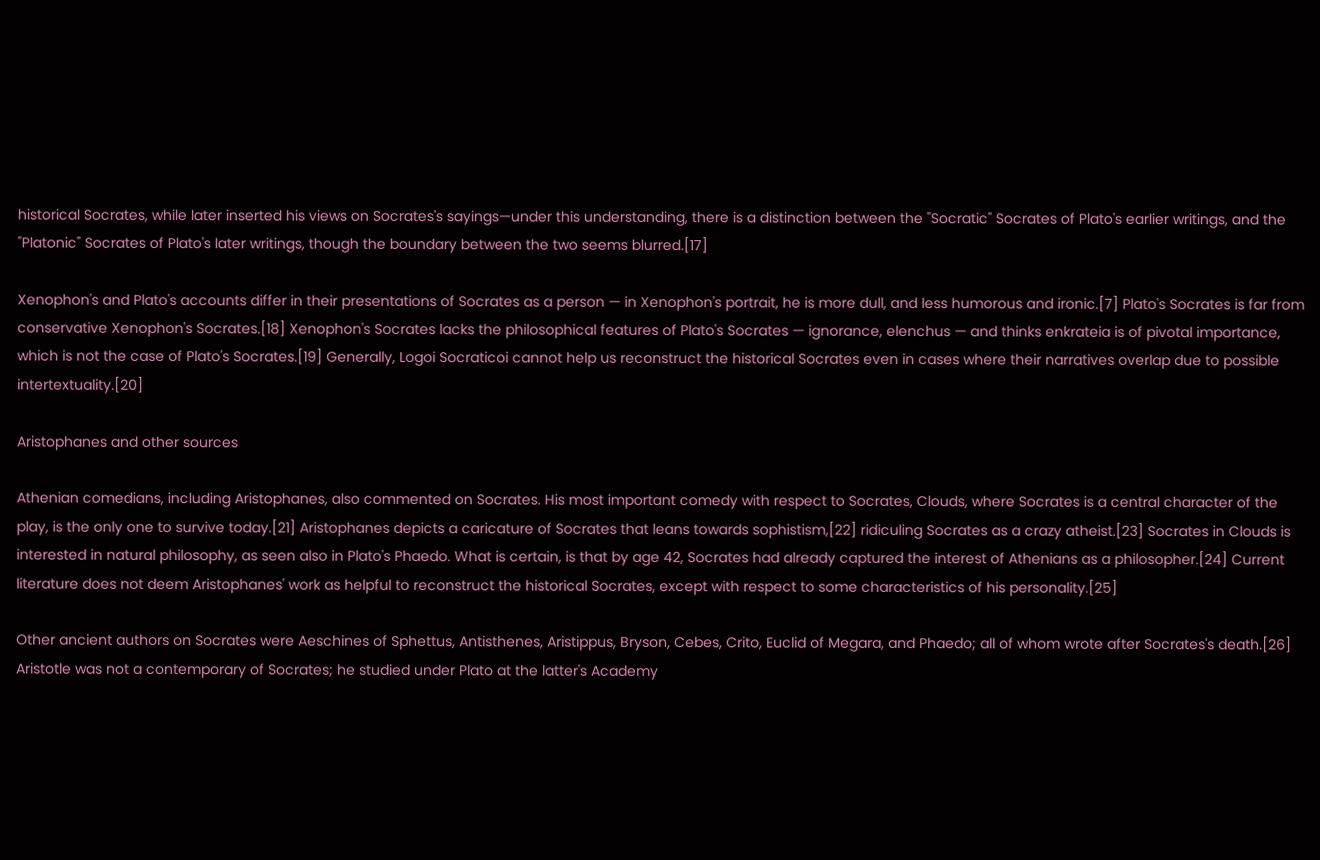historical Socrates, while later inserted his views on Socrates's sayings—under this understanding, there is a distinction between the "Socratic" Socrates of Plato's earlier writings, and the "Platonic" Socrates of Plato's later writings, though the boundary between the two seems blurred.[17]

Xenophon's and Plato's accounts differ in their presentations of Socrates as a person — in Xenophon's portrait, he is more dull, and less humorous and ironic.[7] Plato's Socrates is far from conservative Xenophon's Socrates.[18] Xenophon's Socrates lacks the philosophical features of Plato's Socrates — ignorance, elenchus — and thinks enkrateia is of pivotal importance, which is not the case of Plato's Socrates.[19] Generally, Logoi Socraticoi cannot help us reconstruct the historical Socrates even in cases where their narratives overlap due to possible intertextuality.[20]

Aristophanes and other sources

Athenian comedians, including Aristophanes, also commented on Socrates. His most important comedy with respect to Socrates, Clouds, where Socrates is a central character of the play, is the only one to survive today.[21] Aristophanes depicts a caricature of Socrates that leans towards sophistism,[22] ridiculing Socrates as a crazy atheist.[23] Socrates in Clouds is interested in natural philosophy, as seen also in Plato's Phaedo. What is certain, is that by age 42, Socrates had already captured the interest of Athenians as a philosopher.[24] Current literature does not deem Aristophanes' work as helpful to reconstruct the historical Socrates, except with respect to some characteristics of his personality.[25]

Other ancient authors on Socrates were Aeschines of Sphettus, Antisthenes, Aristippus, Bryson, Cebes, Crito, Euclid of Megara, and Phaedo; all of whom wrote after Socrates's death.[26] Aristotle was not a contemporary of Socrates; he studied under Plato at the latter's Academy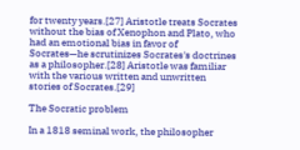for twenty years.[27] Aristotle treats Socrates without the bias of Xenophon and Plato, who had an emotional bias in favor of Socrates—he scrutinizes Socrates's doctrines as a philosopher.[28] Aristotle was familiar with the various written and unwritten stories of Socrates.[29]

The Socratic problem

In a 1818 seminal work, the philosopher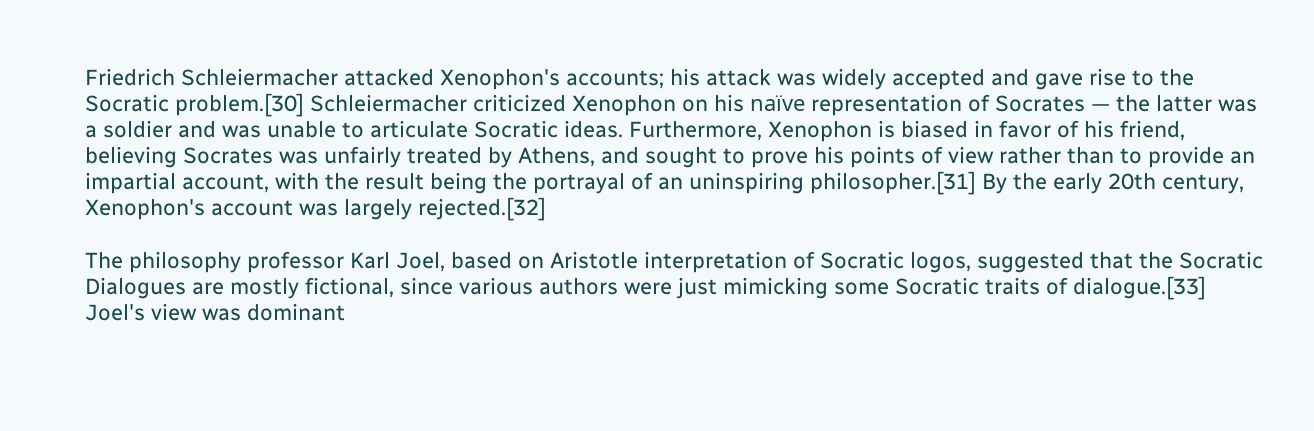Friedrich Schleiermacher attacked Xenophon's accounts; his attack was widely accepted and gave rise to the Socratic problem.[30] Schleiermacher criticized Xenophon on his naïve representation of Socrates — the latter was a soldier and was unable to articulate Socratic ideas. Furthermore, Xenophon is biased in favor of his friend, believing Socrates was unfairly treated by Athens, and sought to prove his points of view rather than to provide an impartial account, with the result being the portrayal of an uninspiring philosopher.[31] By the early 20th century, Xenophon's account was largely rejected.[32]

The philosophy professor Karl Joel, based on Aristotle interpretation of Socratic logos, suggested that the Socratic Dialogues are mostly fictional, since various authors were just mimicking some Socratic traits of dialogue.[33] Joel's view was dominant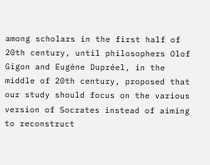among scholars in the first half of 20th century, until philosophers Olof Gigon and Eugène Dupréel, in the middle of 20th century, proposed that our study should focus on the various version of Socrates instead of aiming to reconstruct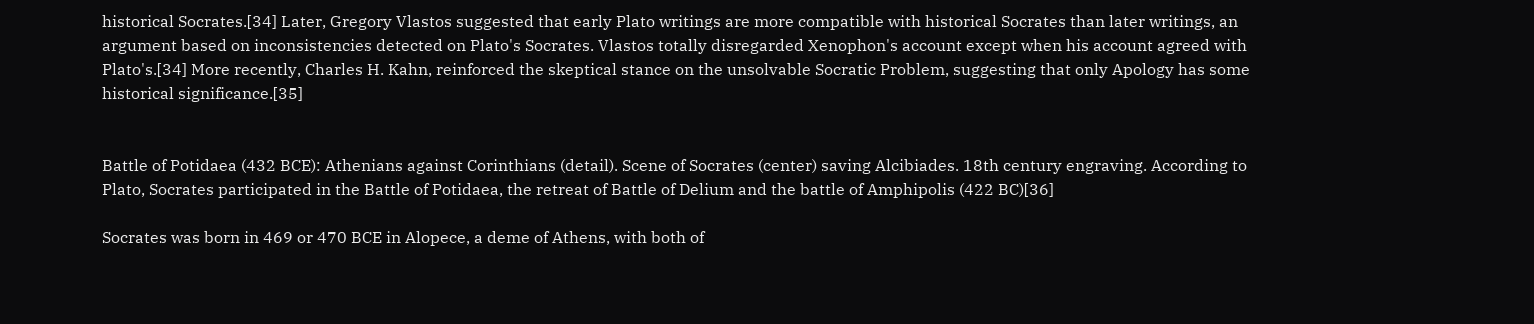historical Socrates.[34] Later, Gregory Vlastos suggested that early Plato writings are more compatible with historical Socrates than later writings, an argument based on inconsistencies detected on Plato's Socrates. Vlastos totally disregarded Xenophon's account except when his account agreed with Plato's.[34] More recently, Charles H. Kahn, reinforced the skeptical stance on the unsolvable Socratic Problem, suggesting that only Apology has some historical significance.[35]


Battle of Potidaea (432 BCE): Athenians against Corinthians (detail). Scene of Socrates (center) saving Alcibiades. 18th century engraving. According to Plato, Socrates participated in the Battle of Potidaea, the retreat of Battle of Delium and the battle of Amphipolis (422 BC)[36]

Socrates was born in 469 or 470 BCE in Alopece, a deme of Athens, with both of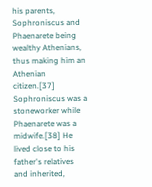his parents, Sophroniscus and Phaenarete being wealthy Athenians, thus making him an Athenian citizen.[37] Sophroniscus was a stoneworker while Phaenarete was a midwife.[38] He lived close to his father's relatives and inherited,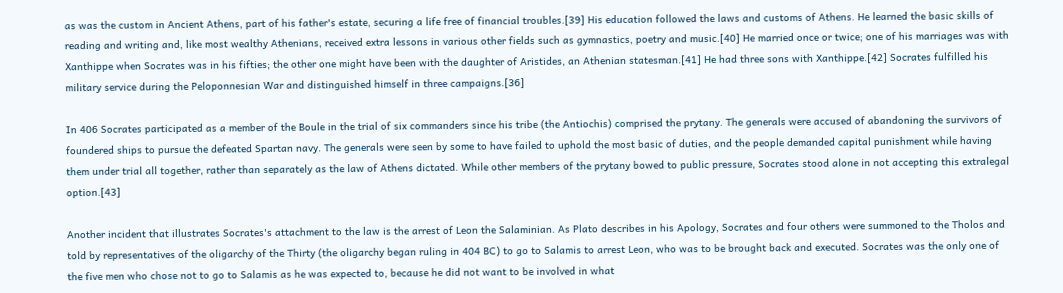as was the custom in Ancient Athens, part of his father's estate, securing a life free of financial troubles.[39] His education followed the laws and customs of Athens. He learned the basic skills of reading and writing and, like most wealthy Athenians, received extra lessons in various other fields such as gymnastics, poetry and music.[40] He married once or twice; one of his marriages was with Xanthippe when Socrates was in his fifties; the other one might have been with the daughter of Aristides, an Athenian statesman.[41] He had three sons with Xanthippe.[42] Socrates fulfilled his military service during the Peloponnesian War and distinguished himself in three campaigns.[36]

In 406 Socrates participated as a member of the Boule in the trial of six commanders since his tribe (the Antiochis) comprised the prytany. The generals were accused of abandoning the survivors of foundered ships to pursue the defeated Spartan navy. The generals were seen by some to have failed to uphold the most basic of duties, and the people demanded capital punishment while having them under trial all together, rather than separately as the law of Athens dictated. While other members of the prytany bowed to public pressure, Socrates stood alone in not accepting this extralegal option.[43]

Another incident that illustrates Socrates's attachment to the law is the arrest of Leon the Salaminian. As Plato describes in his Apology, Socrates and four others were summoned to the Tholos and told by representatives of the oligarchy of the Thirty (the oligarchy began ruling in 404 BC) to go to Salamis to arrest Leon, who was to be brought back and executed. Socrates was the only one of the five men who chose not to go to Salamis as he was expected to, because he did not want to be involved in what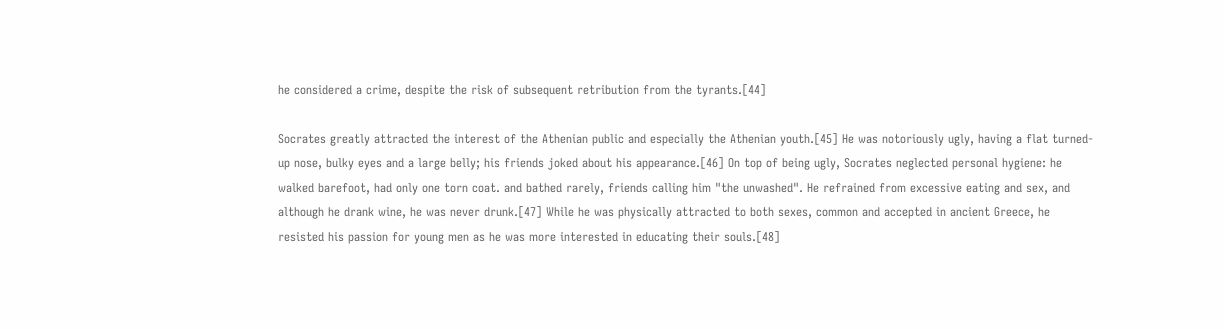he considered a crime, despite the risk of subsequent retribution from the tyrants.[44]

Socrates greatly attracted the interest of the Athenian public and especially the Athenian youth.[45] He was notoriously ugly, having a flat turned-up nose, bulky eyes and a large belly; his friends joked about his appearance.[46] On top of being ugly, Socrates neglected personal hygiene: he walked barefoot, had only one torn coat. and bathed rarely, friends calling him "the unwashed". He refrained from excessive eating and sex, and although he drank wine, he was never drunk.[47] While he was physically attracted to both sexes, common and accepted in ancient Greece, he resisted his passion for young men as he was more interested in educating their souls.[48]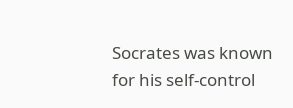Socrates was known for his self-control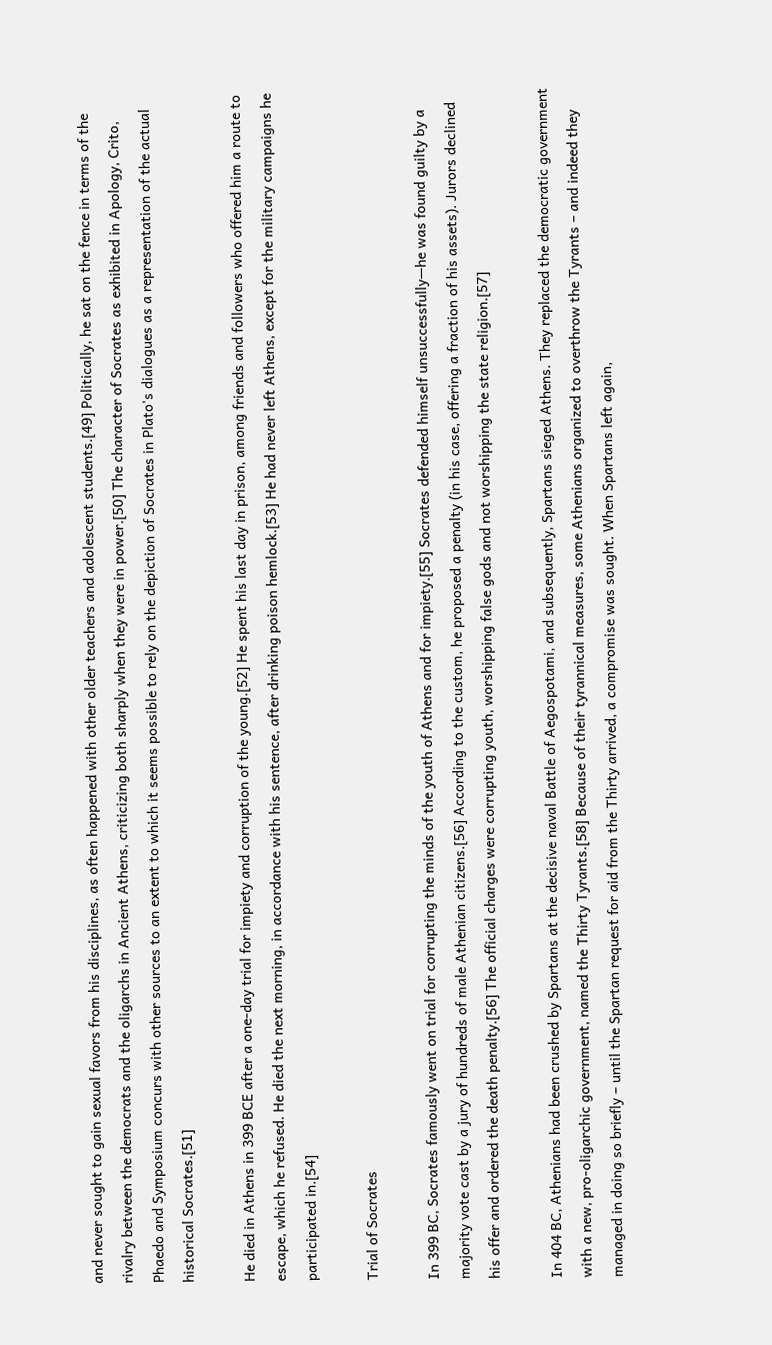and never sought to gain sexual favors from his disciplines, as often happened with other older teachers and adolescent students.[49] Politically, he sat on the fence in terms of the rivalry between the democrats and the oligarchs in Ancient Athens, criticizing both sharply when they were in power.[50] The character of Socrates as exhibited in Apology, Crito, Phaedo and Symposium concurs with other sources to an extent to which it seems possible to rely on the depiction of Socrates in Plato's dialogues as a representation of the actual historical Socrates.[51]

He died in Athens in 399 BCE after a one-day trial for impiety and corruption of the young.[52] He spent his last day in prison, among friends and followers who offered him a route to escape, which he refused. He died the next morning, in accordance with his sentence, after drinking poison hemlock.[53] He had never left Athens, except for the military campaigns he participated in.[54]

Trial of Socrates

In 399 BC, Socrates famously went on trial for corrupting the minds of the youth of Athens and for impiety.[55] Socrates defended himself unsuccessfully—he was found guilty by a majority vote cast by a jury of hundreds of male Athenian citizens.[56] According to the custom, he proposed a penalty (in his case, offering a fraction of his assets). Jurors declined his offer and ordered the death penalty.[56] The official charges were corrupting youth, worshipping false gods and not worshipping the state religion.[57]

In 404 BC, Athenians had been crushed by Spartans at the decisive naval Battle of Aegospotami, and subsequently, Spartans sieged Athens. They replaced the democratic government with a new, pro-oligarchic government, named the Thirty Tyrants.[58] Because of their tyrannical measures, some Athenians organized to overthrow the Tyrants – and indeed they managed in doing so briefly – until the Spartan request for aid from the Thirty arrived, a compromise was sought. When Spartans left again,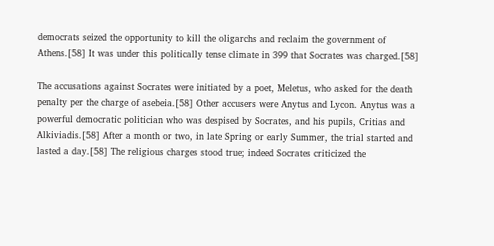democrats seized the opportunity to kill the oligarchs and reclaim the government of Athens.[58] It was under this politically tense climate in 399 that Socrates was charged.[58]

The accusations against Socrates were initiated by a poet, Meletus, who asked for the death penalty per the charge of asebeia.[58] Other accusers were Anytus and Lycon. Anytus was a powerful democratic politician who was despised by Socrates, and his pupils, Critias and Alkiviadis.[58] After a month or two, in late Spring or early Summer, the trial started and lasted a day.[58] The religious charges stood true; indeed Socrates criticized the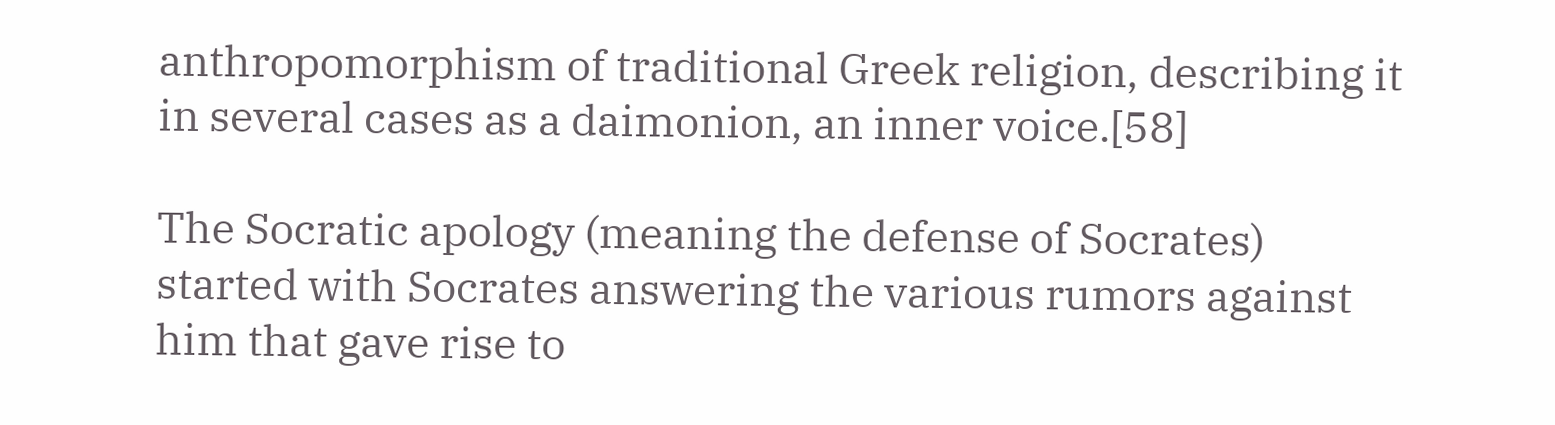anthropomorphism of traditional Greek religion, describing it in several cases as a daimonion, an inner voice.[58]

The Socratic apology (meaning the defense of Socrates) started with Socrates answering the various rumors against him that gave rise to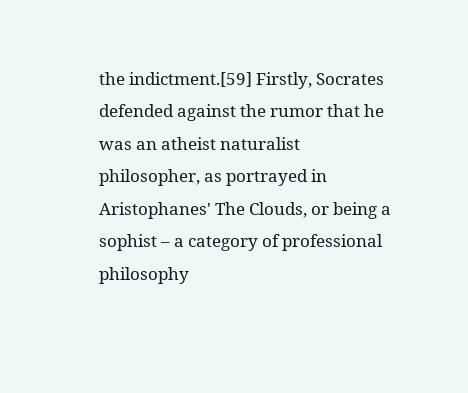the indictment.[59] Firstly, Socrates defended against the rumor that he was an atheist naturalist philosopher, as portrayed in Aristophanes' The Clouds, or being a sophist – a category of professional philosophy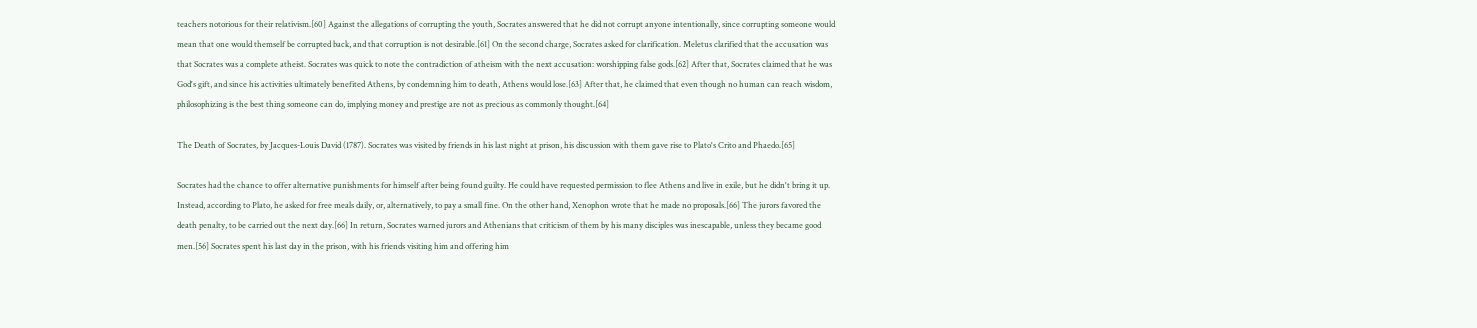teachers notorious for their relativism.[60] Against the allegations of corrupting the youth, Socrates answered that he did not corrupt anyone intentionally, since corrupting someone would mean that one would themself be corrupted back, and that corruption is not desirable.[61] On the second charge, Socrates asked for clarification. Meletus clarified that the accusation was that Socrates was a complete atheist. Socrates was quick to note the contradiction of atheism with the next accusation: worshipping false gods.[62] After that, Socrates claimed that he was God's gift, and since his activities ultimately benefited Athens, by condemning him to death, Athens would lose.[63] After that, he claimed that even though no human can reach wisdom, philosophizing is the best thing someone can do, implying money and prestige are not as precious as commonly thought.[64]

The Death of Socrates, by Jacques-Louis David (1787). Socrates was visited by friends in his last night at prison, his discussion with them gave rise to Plato's Crito and Phaedo.[65]

Socrates had the chance to offer alternative punishments for himself after being found guilty. He could have requested permission to flee Athens and live in exile, but he didn't bring it up. Instead, according to Plato, he asked for free meals daily, or, alternatively, to pay a small fine. On the other hand, Xenophon wrote that he made no proposals.[66] The jurors favored the death penalty, to be carried out the next day.[66] In return, Socrates warned jurors and Athenians that criticism of them by his many disciples was inescapable, unless they became good men.[56] Socrates spent his last day in the prison, with his friends visiting him and offering him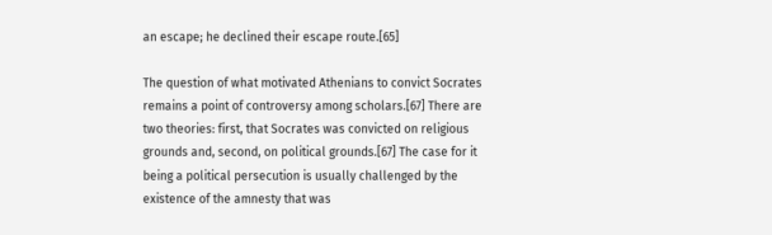an escape; he declined their escape route.[65]

The question of what motivated Athenians to convict Socrates remains a point of controversy among scholars.[67] There are two theories: first, that Socrates was convicted on religious grounds and, second, on political grounds.[67] The case for it being a political persecution is usually challenged by the existence of the amnesty that was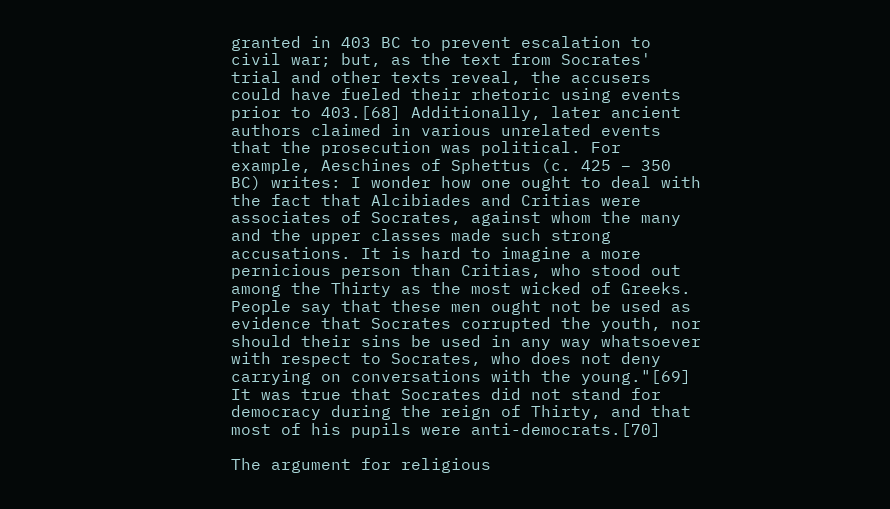granted in 403 BC to prevent escalation to civil war; but, as the text from Socrates' trial and other texts reveal, the accusers could have fueled their rhetoric using events prior to 403.[68] Additionally, later ancient authors claimed in various unrelated events that the prosecution was political. For example, Aeschines of Sphettus (c. 425 – 350 BC) writes: I wonder how one ought to deal with the fact that Alcibiades and Critias were associates of Socrates, against whom the many and the upper classes made such strong accusations. It is hard to imagine a more pernicious person than Critias, who stood out among the Thirty as the most wicked of Greeks. People say that these men ought not be used as evidence that Socrates corrupted the youth, nor should their sins be used in any way whatsoever with respect to Socrates, who does not deny carrying on conversations with the young."[69] It was true that Socrates did not stand for democracy during the reign of Thirty, and that most of his pupils were anti-democrats.[70]

The argument for religious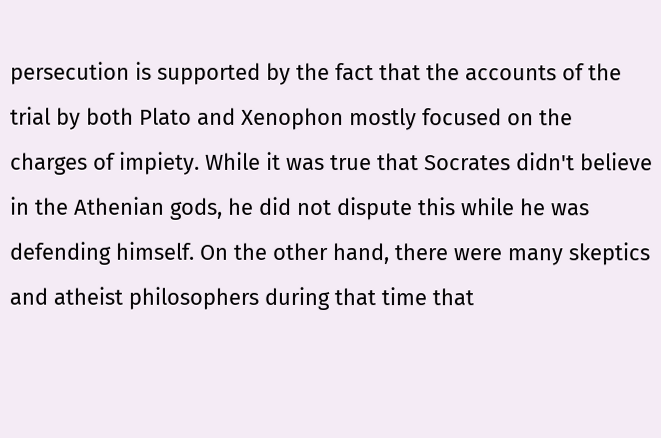persecution is supported by the fact that the accounts of the trial by both Plato and Xenophon mostly focused on the charges of impiety. While it was true that Socrates didn't believe in the Athenian gods, he did not dispute this while he was defending himself. On the other hand, there were many skeptics and atheist philosophers during that time that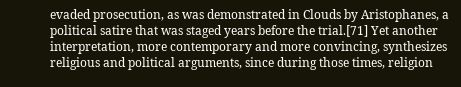evaded prosecution, as was demonstrated in Clouds by Aristophanes, a political satire that was staged years before the trial.[71] Yet another interpretation, more contemporary and more convincing, synthesizes religious and political arguments, since during those times, religion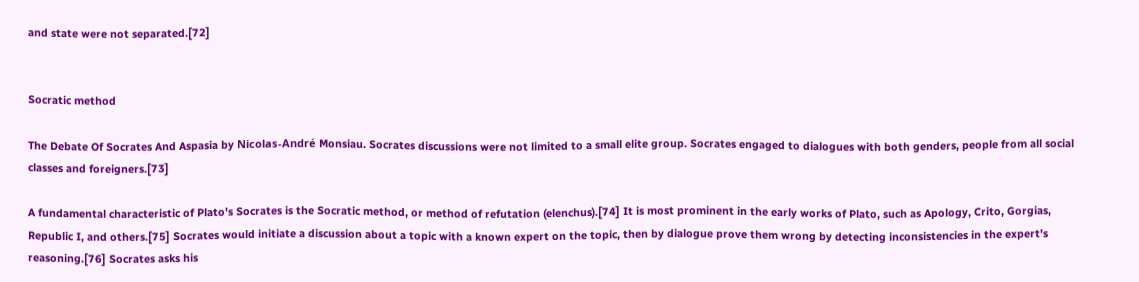and state were not separated.[72]


Socratic method

The Debate Of Socrates And Aspasia by Nicolas-André Monsiau. Socrates discussions were not limited to a small elite group. Socrates engaged to dialogues with both genders, people from all social classes and foreigners.[73]

A fundamental characteristic of Plato's Socrates is the Socratic method, or method of refutation (elenchus).[74] It is most prominent in the early works of Plato, such as Apology, Crito, Gorgias, Republic I, and others.[75] Socrates would initiate a discussion about a topic with a known expert on the topic, then by dialogue prove them wrong by detecting inconsistencies in the expert's reasoning.[76] Socrates asks his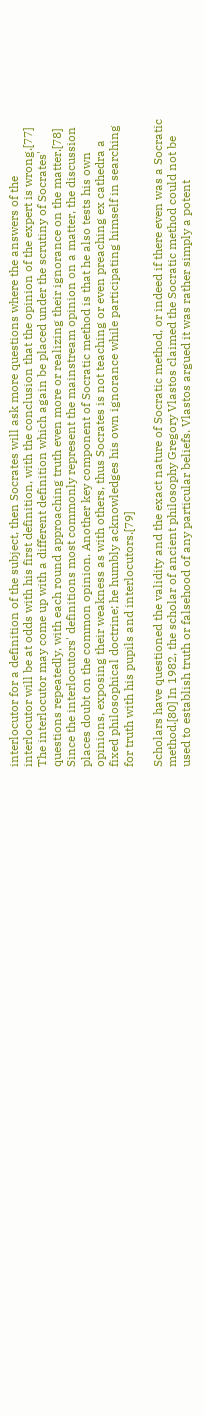interlocutor for a definition of the subject, then Socrates will ask more questions where the answers of the interlocutor will be at odds with his first definition, with the conclusion that the opinion of the expert is wrong.[77] The interlocutor may come up with a different definition which again be placed under the scrutiny of Socrates' questions repeatedly, with each round approaching truth even more or realizing their ignorance on the matter.[78] Since the interlocutors' definitions most commonly represent the mainstream opinion on a matter, the discussion places doubt on the common opinion. Another key component of Socratic method is that he also tests his own opinions, exposing their weakness as with others, thus Socrates is not teaching or even preaching ex cathedra a fixed philosophical doctrine; he humbly acknowledges his own ignorance while participating himself in searching for truth with his pupils and interlocutors.[79]

Scholars have questioned the validity and the exact nature of Socratic method, or indeed if there even was a Socratic method.[80] In 1982, the scholar of ancient philosophy Gregory Vlastos claimed the Socratic method could not be used to establish truth or falsehood of any particular beliefs. Vlastos argued it was rather simply a potent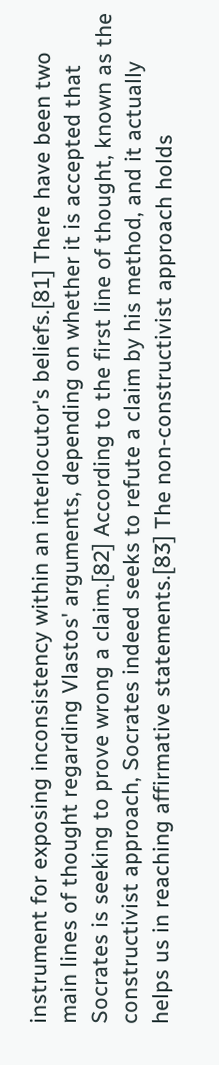instrument for exposing inconsistency within an interlocutor's beliefs.[81] There have been two main lines of thought regarding Vlastos' arguments, depending on whether it is accepted that Socrates is seeking to prove wrong a claim.[82] According to the first line of thought, known as the constructivist approach, Socrates indeed seeks to refute a claim by his method, and it actually helps us in reaching affirmative statements.[83] The non-constructivist approach holds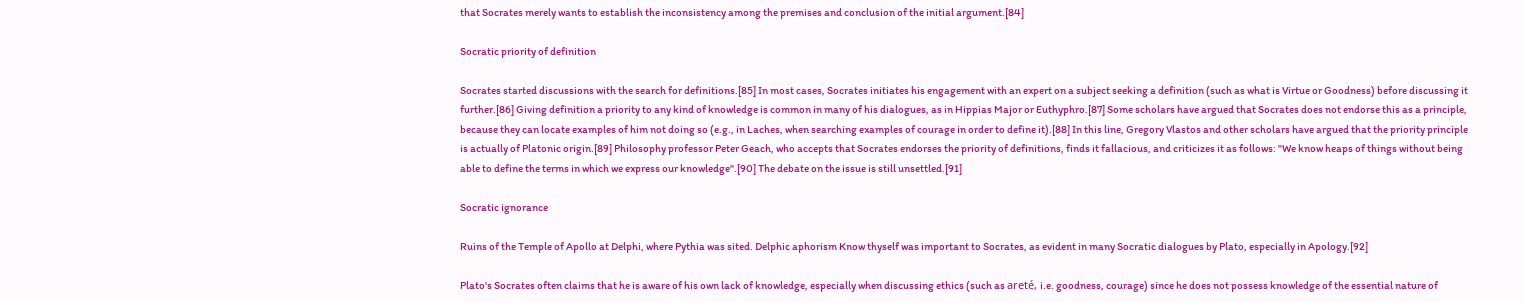that Socrates merely wants to establish the inconsistency among the premises and conclusion of the initial argument.[84]

Socratic priority of definition

Socrates started discussions with the search for definitions.[85] In most cases, Socrates initiates his engagement with an expert on a subject seeking a definition (such as what is Virtue or Goodness) before discussing it further.[86] Giving definition a priority to any kind of knowledge is common in many of his dialogues, as in Hippias Major or Euthyphro.[87] Some scholars have argued that Socrates does not endorse this as a principle, because they can locate examples of him not doing so (e.g., in Laches, when searching examples of courage in order to define it).[88] In this line, Gregory Vlastos and other scholars have argued that the priority principle is actually of Platonic origin.[89] Philosophy professor Peter Geach, who accepts that Socrates endorses the priority of definitions, finds it fallacious, and criticizes it as follows: "We know heaps of things without being able to define the terms in which we express our knowledge".[90] The debate on the issue is still unsettled.[91]

Socratic ignorance

Ruins of the Temple of Apollo at Delphi, where Pythia was sited. Delphic aphorism Know thyself was important to Socrates, as evident in many Socratic dialogues by Plato, especially in Apology.[92]

Plato's Socrates often claims that he is aware of his own lack of knowledge, especially when discussing ethics (such as areté, i.e. goodness, courage) since he does not possess knowledge of the essential nature of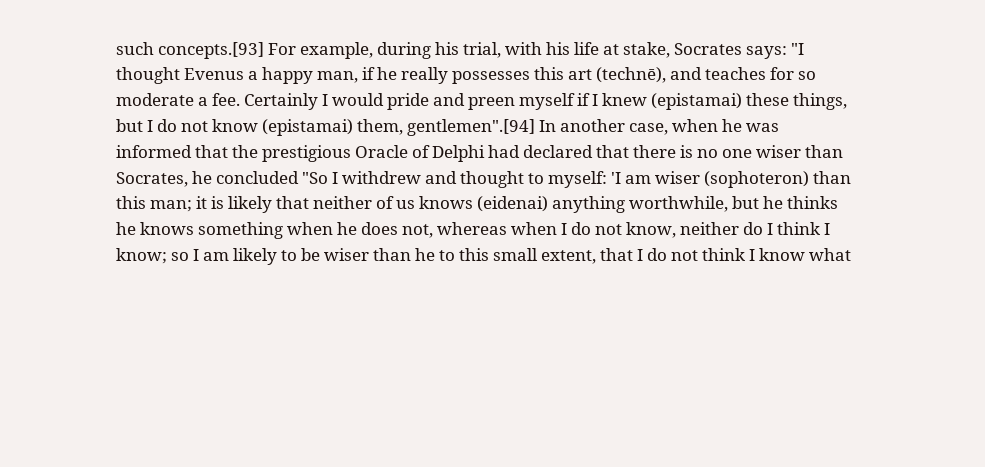such concepts.[93] For example, during his trial, with his life at stake, Socrates says: "I thought Evenus a happy man, if he really possesses this art (technē), and teaches for so moderate a fee. Certainly I would pride and preen myself if I knew (epistamai) these things, but I do not know (epistamai) them, gentlemen".[94] In another case, when he was informed that the prestigious Oracle of Delphi had declared that there is no one wiser than Socrates, he concluded "So I withdrew and thought to myself: 'I am wiser (sophoteron) than this man; it is likely that neither of us knows (eidenai) anything worthwhile, but he thinks he knows something when he does not, whereas when I do not know, neither do I think I know; so I am likely to be wiser than he to this small extent, that I do not think I know what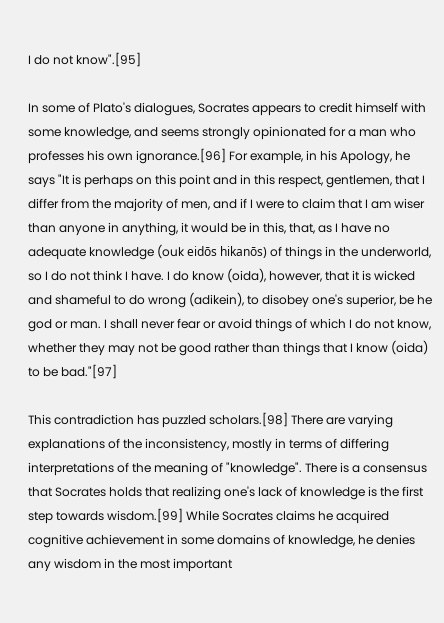I do not know".[95]

In some of Plato's dialogues, Socrates appears to credit himself with some knowledge, and seems strongly opinionated for a man who professes his own ignorance.[96] For example, in his Apology, he says "It is perhaps on this point and in this respect, gentlemen, that I differ from the majority of men, and if I were to claim that I am wiser than anyone in anything, it would be in this, that, as I have no adequate knowledge (ouk eidōs hikanōs) of things in the underworld, so I do not think I have. I do know (oida), however, that it is wicked and shameful to do wrong (adikein), to disobey one's superior, be he god or man. I shall never fear or avoid things of which I do not know, whether they may not be good rather than things that I know (oida) to be bad."[97]

This contradiction has puzzled scholars.[98] There are varying explanations of the inconsistency, mostly in terms of differing interpretations of the meaning of "knowledge". There is a consensus that Socrates holds that realizing one's lack of knowledge is the first step towards wisdom.[99] While Socrates claims he acquired cognitive achievement in some domains of knowledge, he denies any wisdom in the most important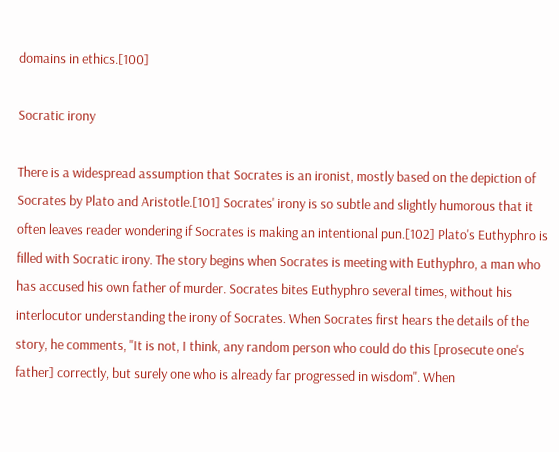domains in ethics.[100]

Socratic irony

There is a widespread assumption that Socrates is an ironist, mostly based on the depiction of Socrates by Plato and Aristotle.[101] Socrates' irony is so subtle and slightly humorous that it often leaves reader wondering if Socrates is making an intentional pun.[102] Plato's Euthyphro is filled with Socratic irony. The story begins when Socrates is meeting with Euthyphro, a man who has accused his own father of murder. Socrates bites Euthyphro several times, without his interlocutor understanding the irony of Socrates. When Socrates first hears the details of the story, he comments, "It is not, I think, any random person who could do this [prosecute one's father] correctly, but surely one who is already far progressed in wisdom". When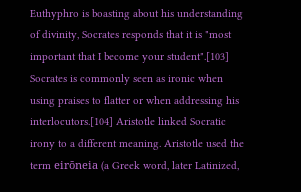Euthyphro is boasting about his understanding of divinity, Socrates responds that it is "most important that I become your student".[103] Socrates is commonly seen as ironic when using praises to flatter or when addressing his interlocutors.[104] Aristotle linked Socratic irony to a different meaning. Aristotle used the term eirōneia (a Greek word, later Latinized,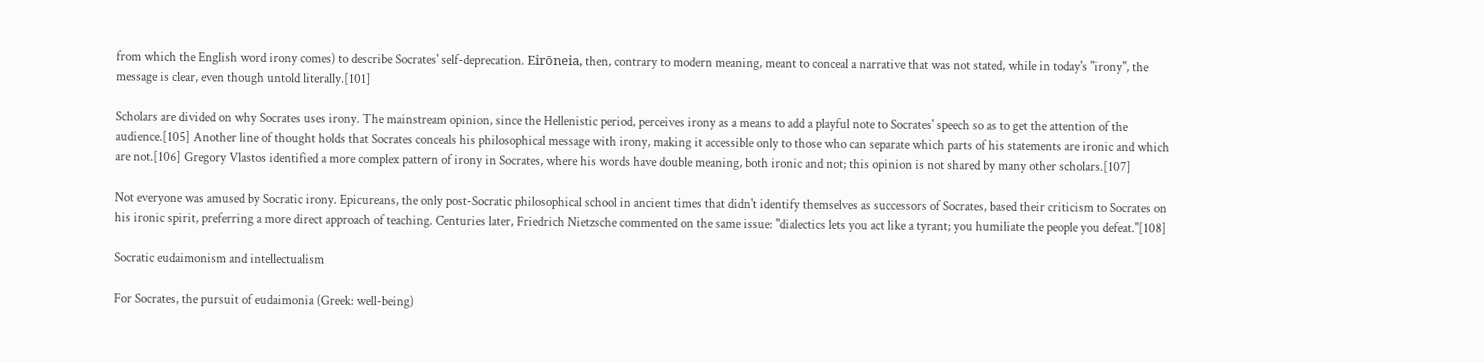from which the English word irony comes) to describe Socrates' self-deprecation. Eirōneia, then, contrary to modern meaning, meant to conceal a narrative that was not stated, while in today's "irony", the message is clear, even though untold literally.[101]

Scholars are divided on why Socrates uses irony. The mainstream opinion, since the Hellenistic period, perceives irony as a means to add a playful note to Socrates' speech so as to get the attention of the audience.[105] Another line of thought holds that Socrates conceals his philosophical message with irony, making it accessible only to those who can separate which parts of his statements are ironic and which are not.[106] Gregory Vlastos identified a more complex pattern of irony in Socrates, where his words have double meaning, both ironic and not; this opinion is not shared by many other scholars.[107]

Not everyone was amused by Socratic irony. Epicureans, the only post-Socratic philosophical school in ancient times that didn't identify themselves as successors of Socrates, based their criticism to Socrates on his ironic spirit, preferring a more direct approach of teaching. Centuries later, Friedrich Nietzsche commented on the same issue: "dialectics lets you act like a tyrant; you humiliate the people you defeat."[108]

Socratic eudaimonism and intellectualism

For Socrates, the pursuit of eudaimonia (Greek: well-being)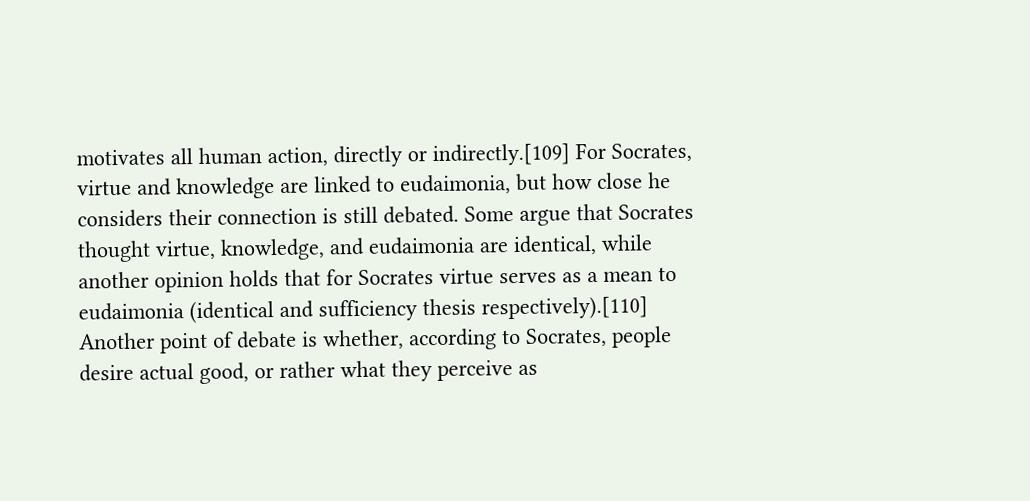motivates all human action, directly or indirectly.[109] For Socrates, virtue and knowledge are linked to eudaimonia, but how close he considers their connection is still debated. Some argue that Socrates thought virtue, knowledge, and eudaimonia are identical, while another opinion holds that for Socrates virtue serves as a mean to eudaimonia (identical and sufficiency thesis respectively).[110] Another point of debate is whether, according to Socrates, people desire actual good, or rather what they perceive as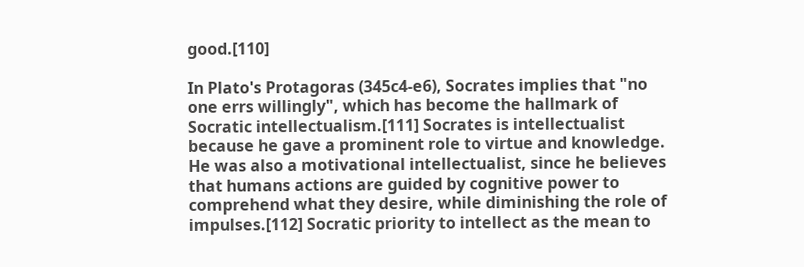good.[110]

In Plato's Protagoras (345c4-e6), Socrates implies that "no one errs willingly", which has become the hallmark of Socratic intellectualism.[111] Socrates is intellectualist because he gave a prominent role to virtue and knowledge. He was also a motivational intellectualist, since he believes that humans actions are guided by cognitive power to comprehend what they desire, while diminishing the role of impulses.[112] Socratic priority to intellect as the mean to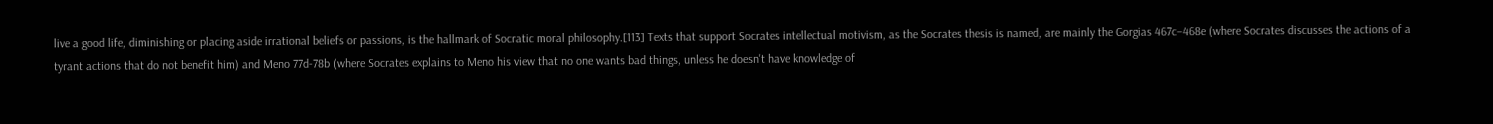live a good life, diminishing or placing aside irrational beliefs or passions, is the hallmark of Socratic moral philosophy.[113] Texts that support Socrates intellectual motivism, as the Socrates thesis is named, are mainly the Gorgias 467c–468e (where Socrates discusses the actions of a tyrant actions that do not benefit him) and Meno 77d-78b (where Socrates explains to Meno his view that no one wants bad things, unless he doesn't have knowledge of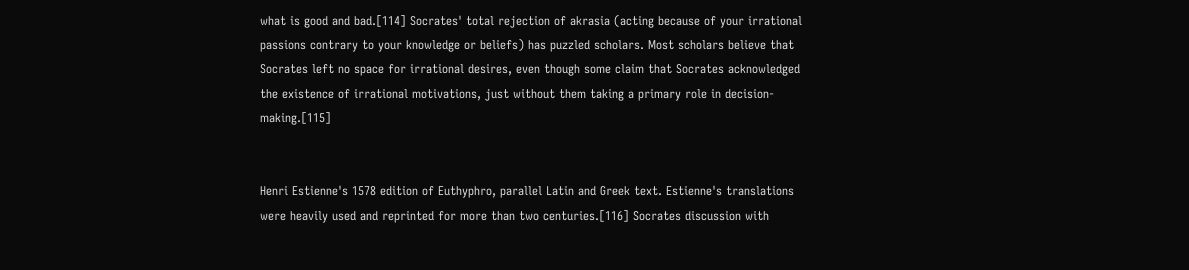what is good and bad.[114] Socrates' total rejection of akrasia (acting because of your irrational passions contrary to your knowledge or beliefs) has puzzled scholars. Most scholars believe that Socrates left no space for irrational desires, even though some claim that Socrates acknowledged the existence of irrational motivations, just without them taking a primary role in decision-making.[115]


Henri Estienne's 1578 edition of Euthyphro, parallel Latin and Greek text. Estienne's translations were heavily used and reprinted for more than two centuries.[116] Socrates discussion with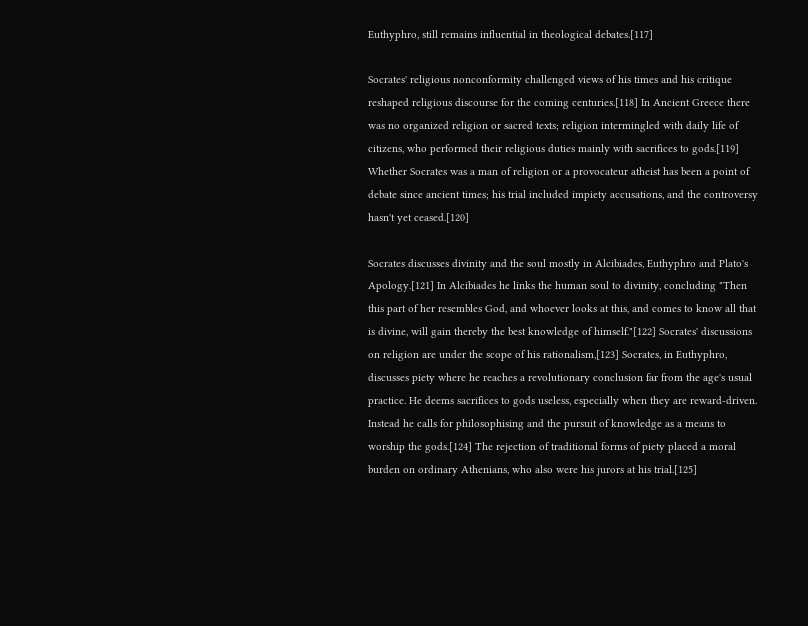Euthyphro, still remains influential in theological debates.[117]

Socrates' religious nonconformity challenged views of his times and his critique reshaped religious discourse for the coming centuries.[118] In Ancient Greece there was no organized religion or sacred texts; religion intermingled with daily life of citizens, who performed their religious duties mainly with sacrifices to gods.[119] Whether Socrates was a man of religion or a provocateur atheist has been a point of debate since ancient times; his trial included impiety accusations, and the controversy hasn't yet ceased.[120]

Socrates discusses divinity and the soul mostly in Alcibiades, Euthyphro and Plato's Apology.[121] In Alcibiades he links the human soul to divinity, concluding "Then this part of her resembles God, and whoever looks at this, and comes to know all that is divine, will gain thereby the best knowledge of himself."[122] Socrates' discussions on religion are under the scope of his rationalism,[123] Socrates, in Euthyphro, discusses piety where he reaches a revolutionary conclusion far from the age's usual practice. He deems sacrifices to gods useless, especially when they are reward-driven. Instead he calls for philosophising and the pursuit of knowledge as a means to worship the gods.[124] The rejection of traditional forms of piety placed a moral burden on ordinary Athenians, who also were his jurors at his trial.[125]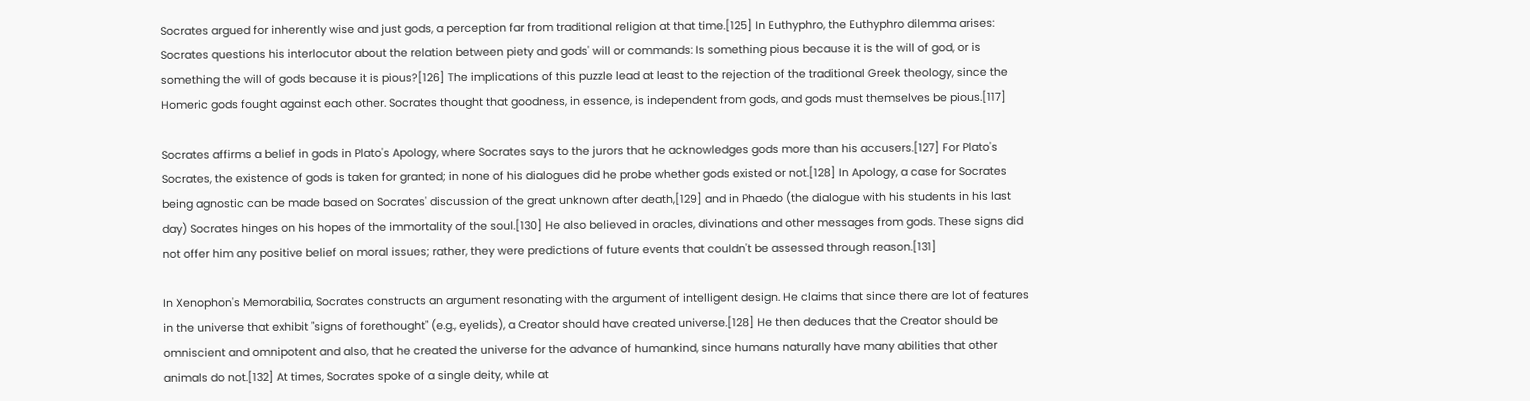Socrates argued for inherently wise and just gods, a perception far from traditional religion at that time.[125] In Euthyphro, the Euthyphro dilemma arises: Socrates questions his interlocutor about the relation between piety and gods' will or commands: Is something pious because it is the will of god, or is something the will of gods because it is pious?[126] The implications of this puzzle lead at least to the rejection of the traditional Greek theology, since the Homeric gods fought against each other. Socrates thought that goodness, in essence, is independent from gods, and gods must themselves be pious.[117]

Socrates affirms a belief in gods in Plato's Apology, where Socrates says to the jurors that he acknowledges gods more than his accusers.[127] For Plato's Socrates, the existence of gods is taken for granted; in none of his dialogues did he probe whether gods existed or not.[128] In Apology, a case for Socrates being agnostic can be made based on Socrates' discussion of the great unknown after death,[129] and in Phaedo (the dialogue with his students in his last day) Socrates hinges on his hopes of the immortality of the soul.[130] He also believed in oracles, divinations and other messages from gods. These signs did not offer him any positive belief on moral issues; rather, they were predictions of future events that couldn't be assessed through reason.[131]

In Xenophon's Memorabilia, Socrates constructs an argument resonating with the argument of intelligent design. He claims that since there are lot of features in the universe that exhibit "signs of forethought" (e.g., eyelids), a Creator should have created universe.[128] He then deduces that the Creator should be omniscient and omnipotent and also, that he created the universe for the advance of humankind, since humans naturally have many abilities that other animals do not.[132] At times, Socrates spoke of a single deity, while at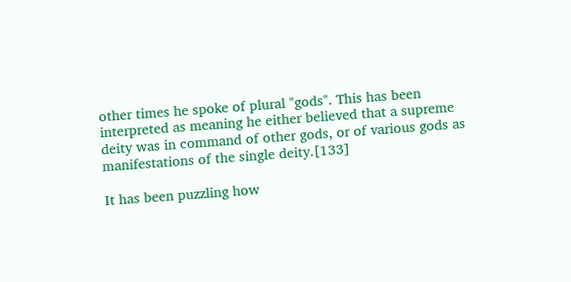other times he spoke of plural "gods". This has been interpreted as meaning he either believed that a supreme deity was in command of other gods, or of various gods as manifestations of the single deity.[133]

It has been puzzling how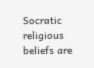Socratic religious beliefs are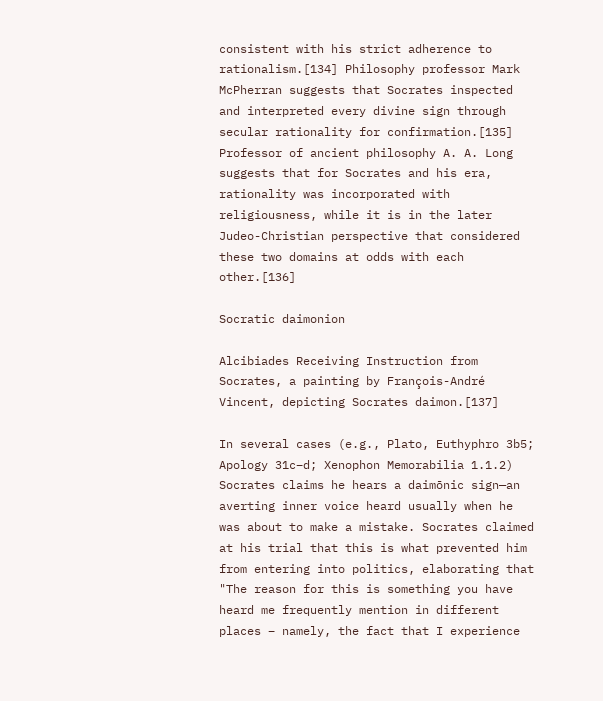consistent with his strict adherence to rationalism.[134] Philosophy professor Mark McPherran suggests that Socrates inspected and interpreted every divine sign through secular rationality for confirmation.[135] Professor of ancient philosophy A. A. Long suggests that for Socrates and his era, rationality was incorporated with religiousness, while it is in the later Judeo-Christian perspective that considered these two domains at odds with each other.[136]

Socratic daimonion

Alcibiades Receiving Instruction from Socrates, a painting by François-André Vincent, depicting Socrates daimon.[137]

In several cases (e.g., Plato, Euthyphro 3b5; Apology 31c–d; Xenophon Memorabilia 1.1.2) Socrates claims he hears a daimōnic sign—an averting inner voice heard usually when he was about to make a mistake. Socrates claimed at his trial that this is what prevented him from entering into politics, elaborating that "The reason for this is something you have heard me frequently mention in different places – namely, the fact that I experience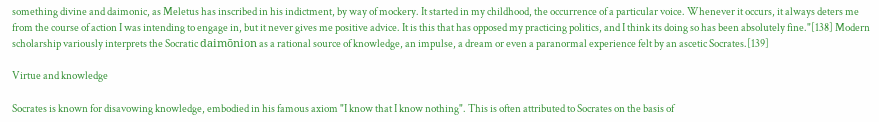something divine and daimonic, as Meletus has inscribed in his indictment, by way of mockery. It started in my childhood, the occurrence of a particular voice. Whenever it occurs, it always deters me from the course of action I was intending to engage in, but it never gives me positive advice. It is this that has opposed my practicing politics, and I think its doing so has been absolutely fine."[138] Modern scholarship variously interprets the Socratic daimōnion as a rational source of knowledge, an impulse, a dream or even a paranormal experience felt by an ascetic Socrates.[139]

Virtue and knowledge

Socrates is known for disavowing knowledge, embodied in his famous axiom "I know that I know nothing". This is often attributed to Socrates on the basis of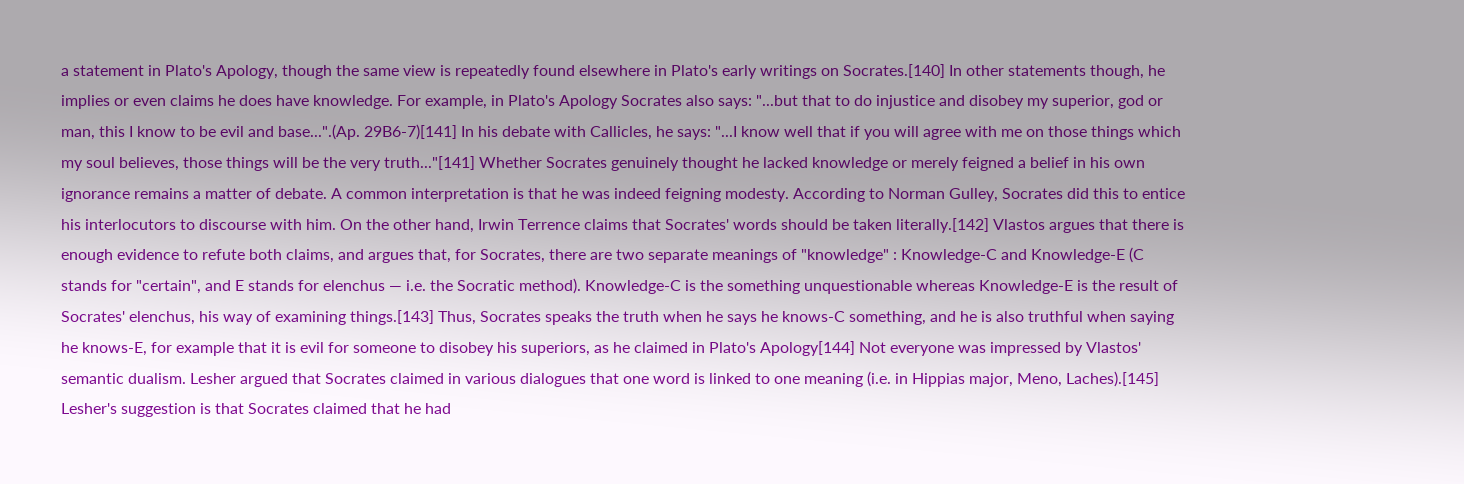a statement in Plato's Apology, though the same view is repeatedly found elsewhere in Plato's early writings on Socrates.[140] In other statements though, he implies or even claims he does have knowledge. For example, in Plato's Apology Socrates also says: "...but that to do injustice and disobey my superior, god or man, this I know to be evil and base...".(Ap. 29B6-7)[141] In his debate with Callicles, he says: "...I know well that if you will agree with me on those things which my soul believes, those things will be the very truth..."[141] Whether Socrates genuinely thought he lacked knowledge or merely feigned a belief in his own ignorance remains a matter of debate. A common interpretation is that he was indeed feigning modesty. According to Norman Gulley, Socrates did this to entice his interlocutors to discourse with him. On the other hand, Irwin Terrence claims that Socrates' words should be taken literally.[142] Vlastos argues that there is enough evidence to refute both claims, and argues that, for Socrates, there are two separate meanings of "knowledge" : Knowledge-C and Knowledge-E (C stands for "certain", and E stands for elenchus — i.e. the Socratic method). Knowledge-C is the something unquestionable whereas Knowledge-E is the result of Socrates' elenchus, his way of examining things.[143] Thus, Socrates speaks the truth when he says he knows-C something, and he is also truthful when saying he knows-E, for example that it is evil for someone to disobey his superiors, as he claimed in Plato's Apology[144] Not everyone was impressed by Vlastos' semantic dualism. Lesher argued that Socrates claimed in various dialogues that one word is linked to one meaning (i.e. in Hippias major, Meno, Laches).[145] Lesher's suggestion is that Socrates claimed that he had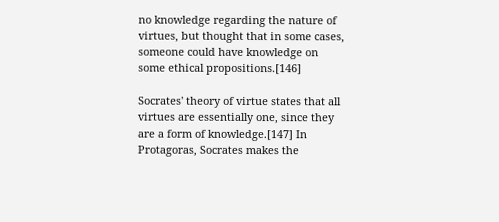no knowledge regarding the nature of virtues, but thought that in some cases, someone could have knowledge on some ethical propositions.[146]

Socrates' theory of virtue states that all virtues are essentially one, since they are a form of knowledge.[147] In Protagoras, Socrates makes the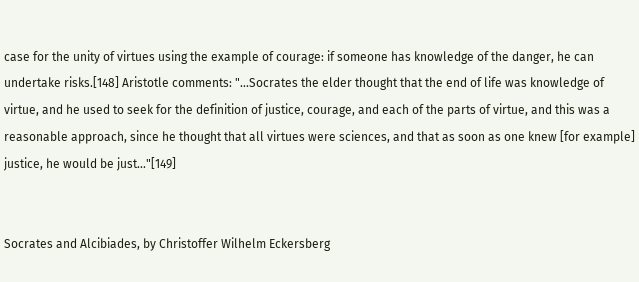case for the unity of virtues using the example of courage: if someone has knowledge of the danger, he can undertake risks.[148] Aristotle comments: "...Socrates the elder thought that the end of life was knowledge of virtue, and he used to seek for the definition of justice, courage, and each of the parts of virtue, and this was a reasonable approach, since he thought that all virtues were sciences, and that as soon as one knew [for example] justice, he would be just..."[149]


Socrates and Alcibiades, by Christoffer Wilhelm Eckersberg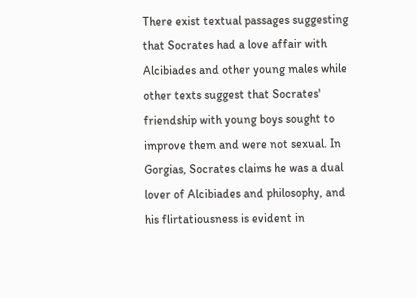There exist textual passages suggesting that Socrates had a love affair with Alcibiades and other young males while other texts suggest that Socrates' friendship with young boys sought to improve them and were not sexual. In Gorgias, Socrates claims he was a dual lover of Alcibiades and philosophy, and his flirtatiousness is evident in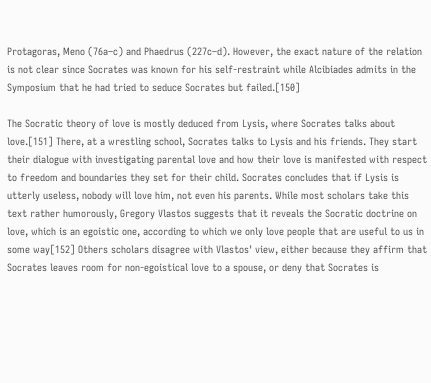Protagoras, Meno (76a–c) and Phaedrus (227c–d). However, the exact nature of the relation is not clear since Socrates was known for his self-restraint while Alcibiades admits in the Symposium that he had tried to seduce Socrates but failed.[150]

The Socratic theory of love is mostly deduced from Lysis, where Socrates talks about love.[151] There, at a wrestling school, Socrates talks to Lysis and his friends. They start their dialogue with investigating parental love and how their love is manifested with respect to freedom and boundaries they set for their child. Socrates concludes that if Lysis is utterly useless, nobody will love him, not even his parents. While most scholars take this text rather humorously, Gregory Vlastos suggests that it reveals the Socratic doctrine on love, which is an egoistic one, according to which we only love people that are useful to us in some way[152] Others scholars disagree with Vlastos' view, either because they affirm that Socrates leaves room for non-egoistical love to a spouse, or deny that Socrates is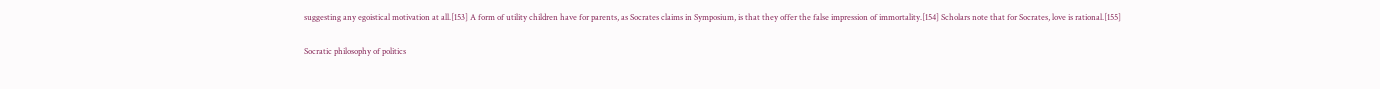suggesting any egoistical motivation at all.[153] A form of utility children have for parents, as Socrates claims in Symposium, is that they offer the false impression of immortality.[154] Scholars note that for Socrates, love is rational.[155]

Socratic philosophy of politics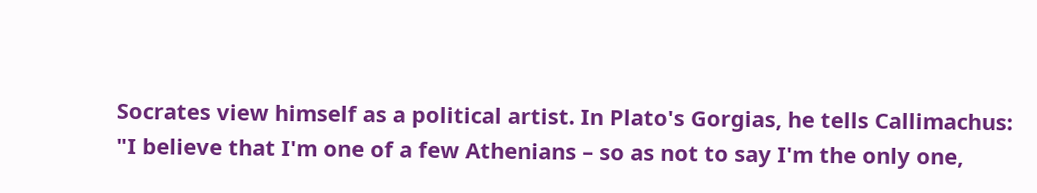Socrates view himself as a political artist. In Plato's Gorgias, he tells Callimachus: "I believe that I'm one of a few Athenians – so as not to say I'm the only one,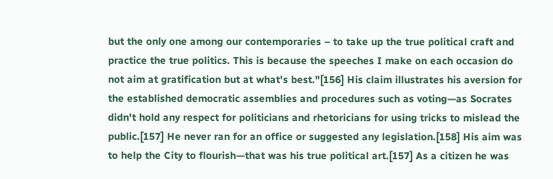but the only one among our contemporaries – to take up the true political craft and practice the true politics. This is because the speeches I make on each occasion do not aim at gratification but at what's best."[156] His claim illustrates his aversion for the established democratic assemblies and procedures such as voting—as Socrates didn't hold any respect for politicians and rhetoricians for using tricks to mislead the public.[157] He never ran for an office or suggested any legislation.[158] His aim was to help the City to flourish—that was his true political art.[157] As a citizen he was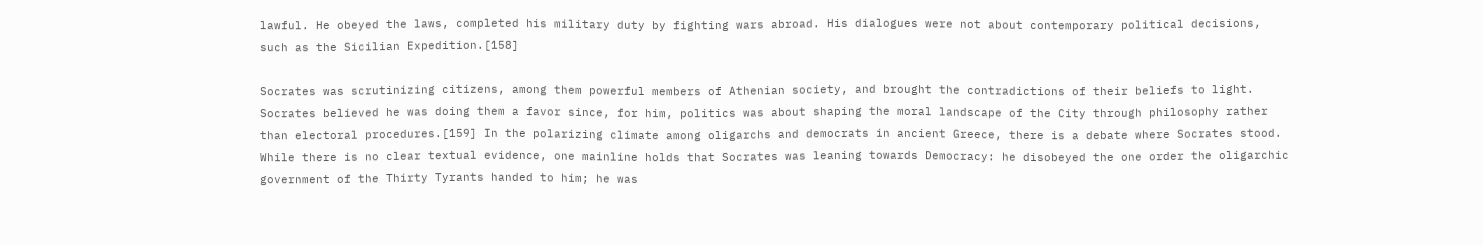lawful. He obeyed the laws, completed his military duty by fighting wars abroad. His dialogues were not about contemporary political decisions, such as the Sicilian Expedition.[158]

Socrates was scrutinizing citizens, among them powerful members of Athenian society, and brought the contradictions of their beliefs to light. Socrates believed he was doing them a favor since, for him, politics was about shaping the moral landscape of the City through philosophy rather than electoral procedures.[159] In the polarizing climate among oligarchs and democrats in ancient Greece, there is a debate where Socrates stood. While there is no clear textual evidence, one mainline holds that Socrates was leaning towards Democracy: he disobeyed the one order the oligarchic government of the Thirty Tyrants handed to him; he was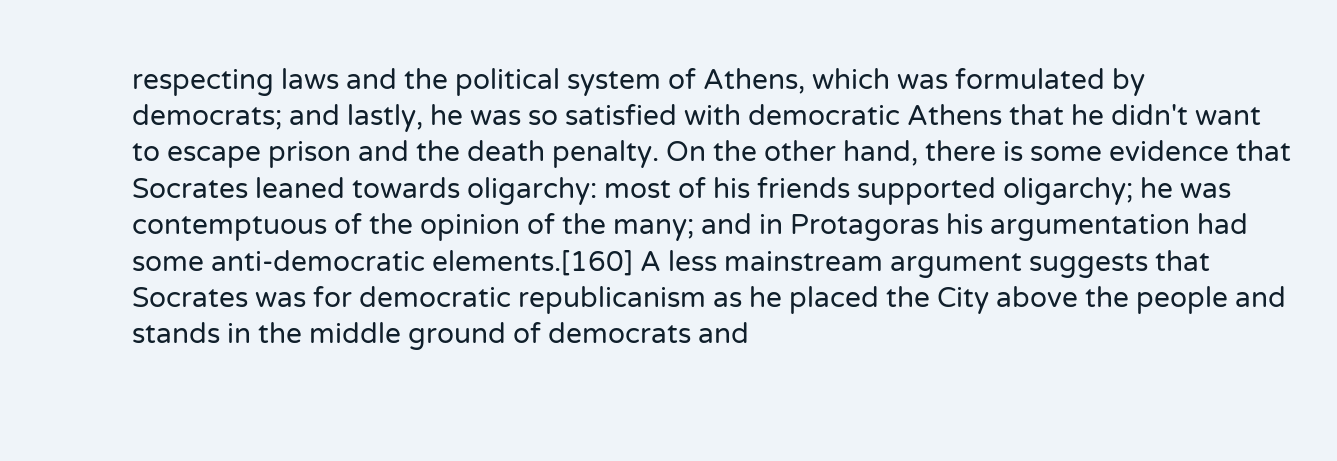respecting laws and the political system of Athens, which was formulated by democrats; and lastly, he was so satisfied with democratic Athens that he didn't want to escape prison and the death penalty. On the other hand, there is some evidence that Socrates leaned towards oligarchy: most of his friends supported oligarchy; he was contemptuous of the opinion of the many; and in Protagoras his argumentation had some anti-democratic elements.[160] A less mainstream argument suggests that Socrates was for democratic republicanism as he placed the City above the people and stands in the middle ground of democrats and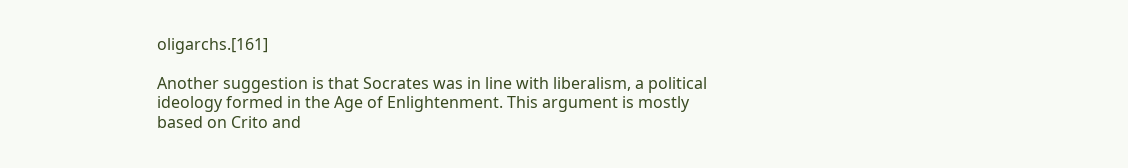oligarchs.[161]

Another suggestion is that Socrates was in line with liberalism, a political ideology formed in the Age of Enlightenment. This argument is mostly based on Crito and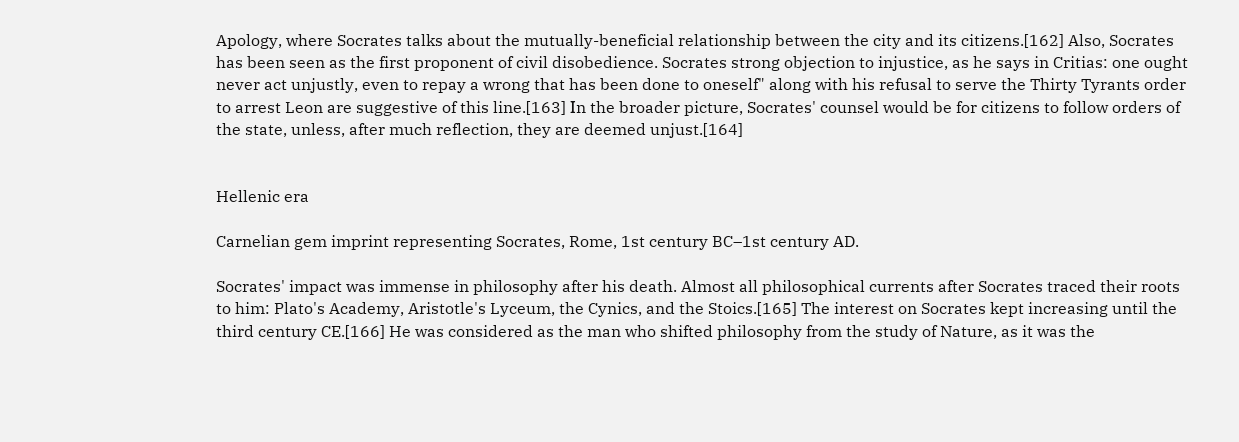Apology, where Socrates talks about the mutually-beneficial relationship between the city and its citizens.[162] Also, Socrates has been seen as the first proponent of civil disobedience. Socrates strong objection to injustice, as he says in Critias: one ought never act unjustly, even to repay a wrong that has been done to oneself" along with his refusal to serve the Thirty Tyrants order to arrest Leon are suggestive of this line.[163] Ιn the broader picture, Socrates' counsel would be for citizens to follow orders of the state, unless, after much reflection, they are deemed unjust.[164]


Hellenic era

Carnelian gem imprint representing Socrates, Rome, 1st century BC–1st century AD.

Socrates' impact was immense in philosophy after his death. Almost all philosophical currents after Socrates traced their roots to him: Plato's Academy, Aristotle's Lyceum, the Cynics, and the Stoics.[165] The interest on Socrates kept increasing until the third century CE.[166] He was considered as the man who shifted philosophy from the study of Nature, as it was the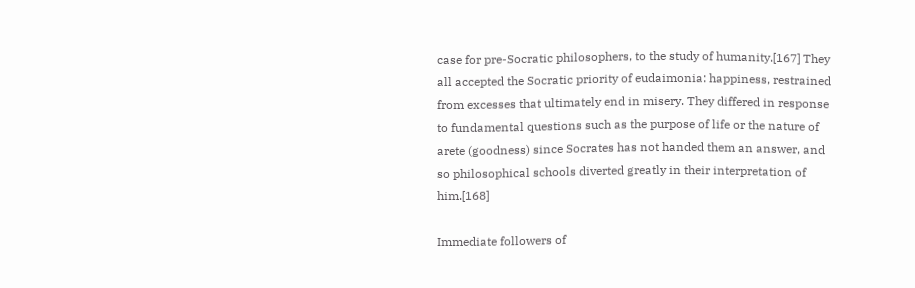case for pre-Socratic philosophers, to the study of humanity.[167] They all accepted the Socratic priority of eudaimonia: happiness, restrained from excesses that ultimately end in misery. They differed in response to fundamental questions such as the purpose of life or the nature of arete (goodness) since Socrates has not handed them an answer, and so philosophical schools diverted greatly in their interpretation of him.[168]

Immediate followers of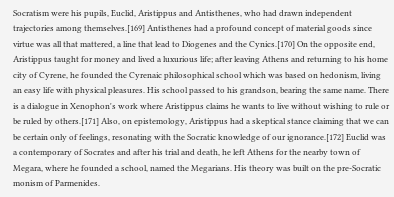Socratism were his pupils, Euclid, Aristippus and Antisthenes, who had drawn independent trajectories among themselves.[169] Antisthenes had a profound concept of material goods since virtue was all that mattered, a line that lead to Diogenes and the Cynics.[170] On the opposite end, Aristippus taught for money and lived a luxurious life; after leaving Athens and returning to his home city of Cyrene, he founded the Cyrenaic philosophical school which was based on hedonism, living an easy life with physical pleasures. His school passed to his grandson, bearing the same name. There is a dialogue in Xenophon's work where Aristippus claims he wants to live without wishing to rule or be ruled by others.[171] Also, on epistemology, Aristippus had a skeptical stance claiming that we can be certain only of feelings, resonating with the Socratic knowledge of our ignorance.[172] Euclid was a contemporary of Socrates and after his trial and death, he left Athens for the nearby town of Megara, where he founded a school, named the Megarians. His theory was built on the pre-Socratic monism of Parmenides.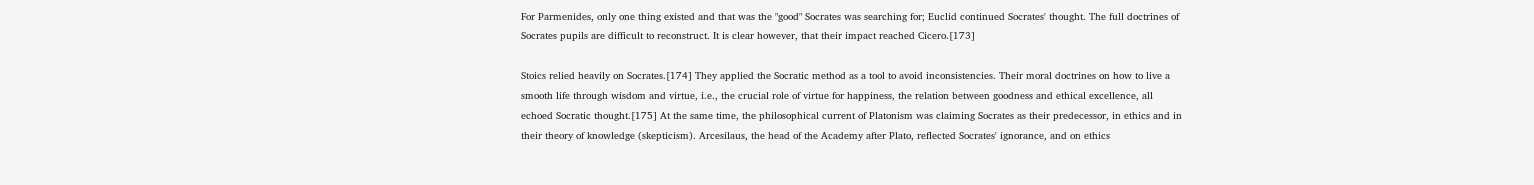For Parmenides, only one thing existed and that was the "good" Socrates was searching for; Euclid continued Socrates' thought. The full doctrines of Socrates pupils are difficult to reconstruct. It is clear however, that their impact reached Cicero.[173]

Stoics relied heavily on Socrates.[174] They applied the Socratic method as a tool to avoid inconsistencies. Their moral doctrines on how to live a smooth life through wisdom and virtue, i.e., the crucial role of virtue for happiness, the relation between goodness and ethical excellence, all echoed Socratic thought.[175] At the same time, the philosophical current of Platonism was claiming Socrates as their predecessor, in ethics and in their theory of knowledge (skepticism). Arcesilaus, the head of the Academy after Plato, reflected Socrates' ignorance, and on ethics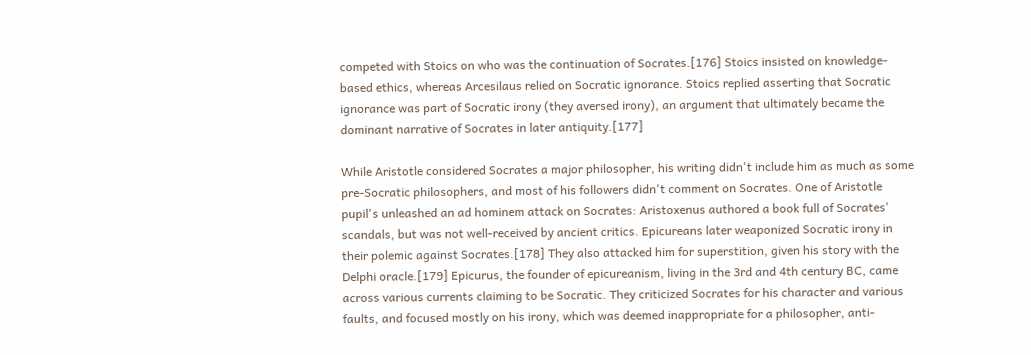competed with Stoics on who was the continuation of Socrates.[176] Stoics insisted on knowledge-based ethics, whereas Arcesilaus relied on Socratic ignorance. Stoics replied asserting that Socratic ignorance was part of Socratic irony (they aversed irony), an argument that ultimately became the dominant narrative of Socrates in later antiquity.[177]

While Aristotle considered Socrates a major philosopher, his writing didn't include him as much as some pre-Socratic philosophers, and most of his followers didn't comment on Socrates. One of Aristotle pupil's unleashed an ad hominem attack on Socrates: Aristoxenus authored a book full of Socrates' scandals, but was not well-received by ancient critics. Epicureans later weaponized Socratic irony in their polemic against Socrates.[178] They also attacked him for superstition, given his story with the Delphi oracle.[179] Epicurus, the founder of epicureanism, living in the 3rd and 4th century BC, came across various currents claiming to be Socratic. They criticized Socrates for his character and various faults, and focused mostly on his irony, which was deemed inappropriate for a philosopher, anti-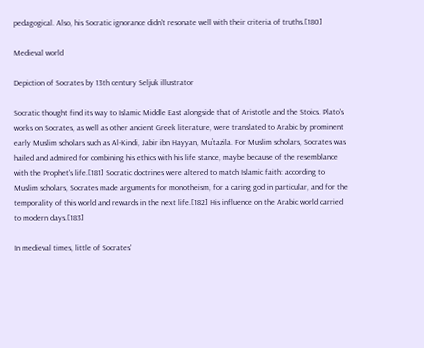pedagogical. Also, his Socratic ignorance didn't resonate well with their criteria of truths.[180]

Medieval world

Depiction of Socrates by 13th century Seljuk illustrator

Socratic thought find its way to Islamic Middle East alongside that of Aristotle and the Stoics. Plato's works on Socrates, as well as other ancient Greek literature, were translated to Arabic by prominent early Muslim scholars such as Al-Kindi, Jabir ibn Hayyan, Muʿtazila. For Muslim scholars, Socrates was hailed and admired for combining his ethics with his life stance, maybe because of the resemblance with the Prophet's life.[181] Socratic doctrines were altered to match Islamic faith: according to Muslim scholars, Socrates made arguments for monotheism, for a caring god in particular, and for the temporality of this world and rewards in the next life.[182] His influence on the Arabic world carried to modern days.[183]

In medieval times, little of Socrates'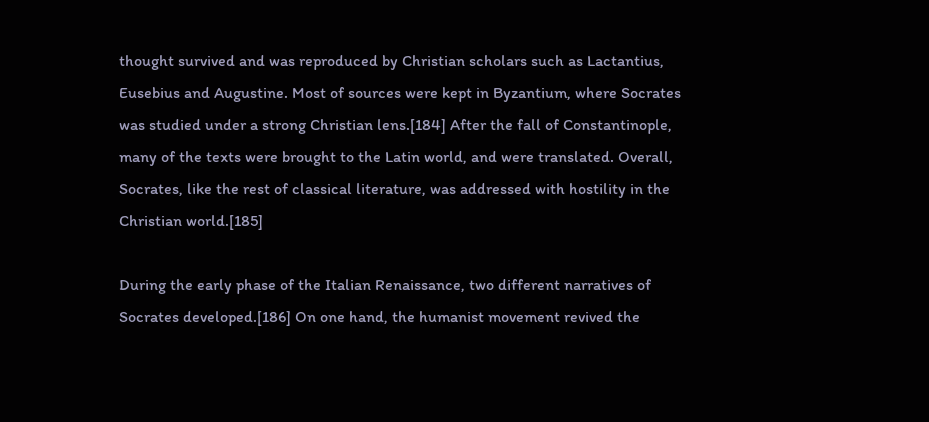thought survived and was reproduced by Christian scholars such as Lactantius, Eusebius and Augustine. Most of sources were kept in Byzantium, where Socrates was studied under a strong Christian lens.[184] After the fall of Constantinople, many of the texts were brought to the Latin world, and were translated. Overall, Socrates, like the rest of classical literature, was addressed with hostility in the Christian world.[185]

During the early phase of the Italian Renaissance, two different narratives of Socrates developed.[186] On one hand, the humanist movement revived the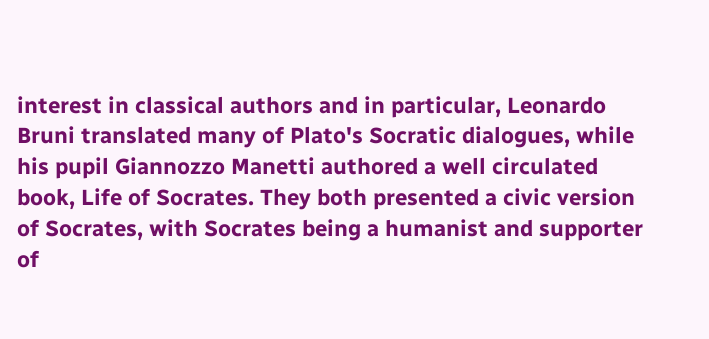interest in classical authors and in particular, Leonardo Bruni translated many of Plato's Socratic dialogues, while his pupil Giannozzo Manetti authored a well circulated book, Life of Socrates. They both presented a civic version of Socrates, with Socrates being a humanist and supporter of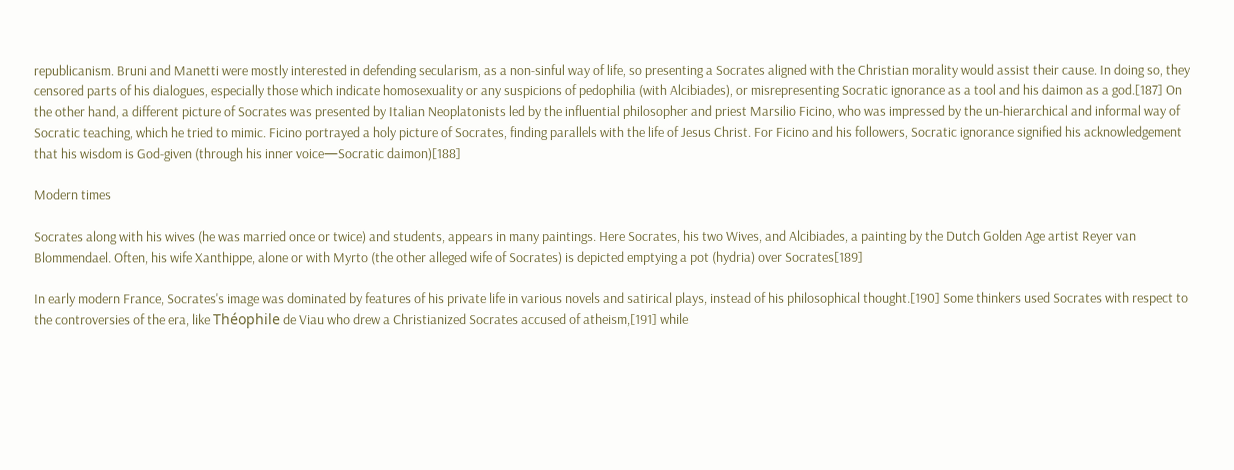republicanism. Bruni and Manetti were mostly interested in defending secularism, as a non-sinful way of life, so presenting a Socrates aligned with the Christian morality would assist their cause. In doing so, they censored parts of his dialogues, especially those which indicate homosexuality or any suspicions of pedophilia (with Alcibiades), or misrepresenting Socratic ignorance as a tool and his daimon as a god.[187] On the other hand, a different picture of Socrates was presented by Italian Neoplatonists led by the influential philosopher and priest Marsilio Ficino, who was impressed by the un-hierarchical and informal way of Socratic teaching, which he tried to mimic. Ficino portrayed a holy picture of Socrates, finding parallels with the life of Jesus Christ. For Ficino and his followers, Socratic ignorance signified his acknowledgement that his wisdom is God-given (through his inner voice—Socratic daimon)[188]

Modern times

Socrates along with his wives (he was married once or twice) and students, appears in many paintings. Here Socrates, his two Wives, and Alcibiades, a painting by the Dutch Golden Age artist Reyer van Blommendael. Often, his wife Xanthippe, alone or with Myrto (the other alleged wife of Socrates) is depicted emptying a pot (hydria) over Socrates[189]

In early modern France, Socrates's image was dominated by features of his private life in various novels and satirical plays, instead of his philosophical thought.[190] Some thinkers used Socrates with respect to the controversies of the era, like Théophile de Viau who drew a Christianized Socrates accused of atheism,[191] while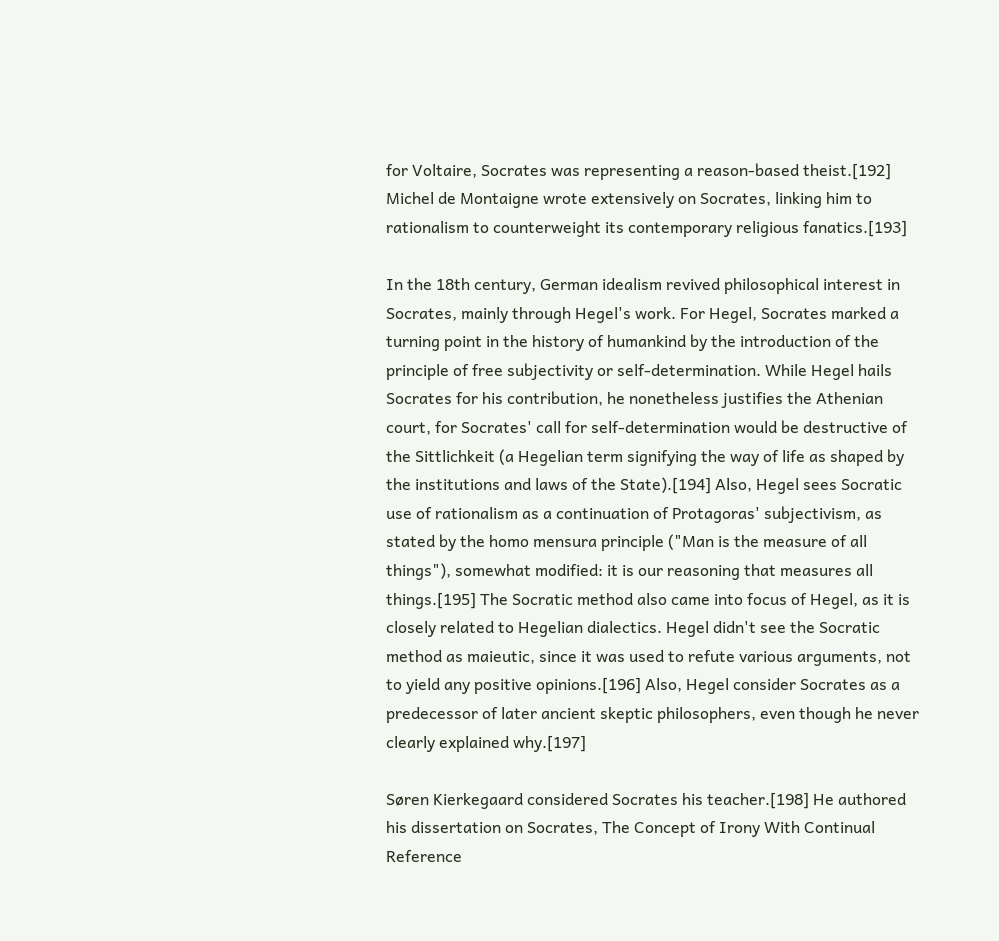for Voltaire, Socrates was representing a reason-based theist.[192] Michel de Montaigne wrote extensively on Socrates, linking him to rationalism to counterweight its contemporary religious fanatics.[193]

In the 18th century, German idealism revived philosophical interest in Socrates, mainly through Hegel's work. For Hegel, Socrates marked a turning point in the history of humankind by the introduction of the principle of free subjectivity or self-determination. While Hegel hails Socrates for his contribution, he nonetheless justifies the Athenian court, for Socrates' call for self-determination would be destructive of the Sittlichkeit (a Hegelian term signifying the way of life as shaped by the institutions and laws of the State).[194] Also, Hegel sees Socratic use of rationalism as a continuation of Protagoras' subjectivism, as stated by the homo mensura principle ("Man is the measure of all things"), somewhat modified: it is our reasoning that measures all things.[195] The Socratic method also came into focus of Hegel, as it is closely related to Hegelian dialectics. Hegel didn't see the Socratic method as maieutic, since it was used to refute various arguments, not to yield any positive opinions.[196] Also, Hegel consider Socrates as a predecessor of later ancient skeptic philosophers, even though he never clearly explained why.[197]

Søren Kierkegaard considered Socrates his teacher.[198] He authored his dissertation on Socrates, The Concept of Irony With Continual Reference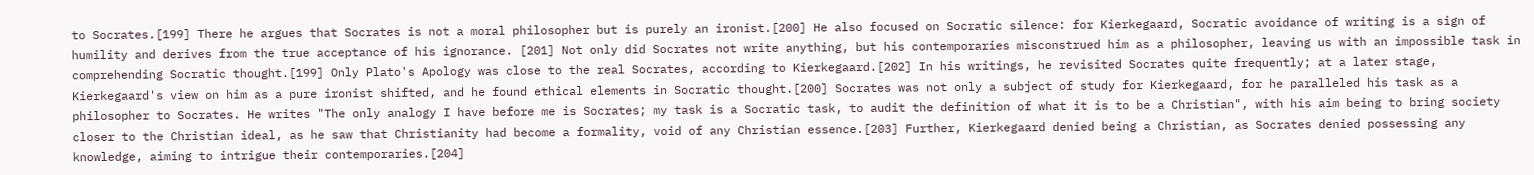to Socrates.[199] There he argues that Socrates is not a moral philosopher but is purely an ironist.[200] He also focused on Socratic silence: for Kierkegaard, Socratic avoidance of writing is a sign of humility and derives from the true acceptance of his ignorance. [201] Not only did Socrates not write anything, but his contemporaries misconstrued him as a philosopher, leaving us with an impossible task in comprehending Socratic thought.[199] Only Plato's Apology was close to the real Socrates, according to Kierkegaard.[202] In his writings, he revisited Socrates quite frequently; at a later stage, Kierkegaard's view on him as a pure ironist shifted, and he found ethical elements in Socratic thought.[200] Socrates was not only a subject of study for Kierkegaard, for he paralleled his task as a philosopher to Socrates. He writes "The only analogy I have before me is Socrates; my task is a Socratic task, to audit the definition of what it is to be a Christian", with his aim being to bring society closer to the Christian ideal, as he saw that Christianity had become a formality, void of any Christian essence.[203] Further, Kierkegaard denied being a Christian, as Socrates denied possessing any knowledge, aiming to intrigue their contemporaries.[204]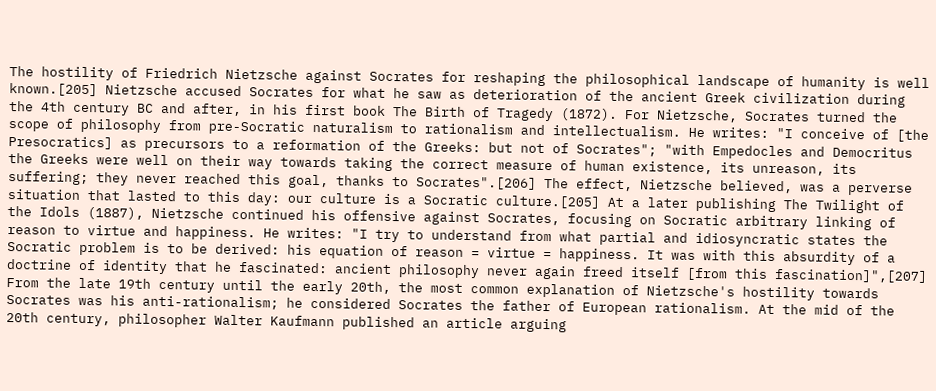The hostility of Friedrich Nietzsche against Socrates for reshaping the philosophical landscape of humanity is well known.[205] Nietzsche accused Socrates for what he saw as deterioration of the ancient Greek civilization during the 4th century BC and after, in his first book The Birth of Tragedy (1872). For Nietzsche, Socrates turned the scope of philosophy from pre-Socratic naturalism to rationalism and intellectualism. He writes: "I conceive of [the Presocratics] as precursors to a reformation of the Greeks: but not of Socrates"; "with Empedocles and Democritus the Greeks were well on their way towards taking the correct measure of human existence, its unreason, its suffering; they never reached this goal, thanks to Socrates".[206] The effect, Nietzsche believed, was a perverse situation that lasted to this day: our culture is a Socratic culture.[205] At a later publishing The Twilight of the Idols (1887), Nietzsche continued his offensive against Socrates, focusing on Socratic arbitrary linking of reason to virtue and happiness. He writes: "I try to understand from what partial and idiosyncratic states the Socratic problem is to be derived: his equation of reason = virtue = happiness. It was with this absurdity of a doctrine of identity that he fascinated: ancient philosophy never again freed itself [from this fascination]",[207] From the late 19th century until the early 20th, the most common explanation of Nietzsche's hostility towards Socrates was his anti-rationalism; he considered Socrates the father of European rationalism. At the mid of the 20th century, philosopher Walter Kaufmann published an article arguing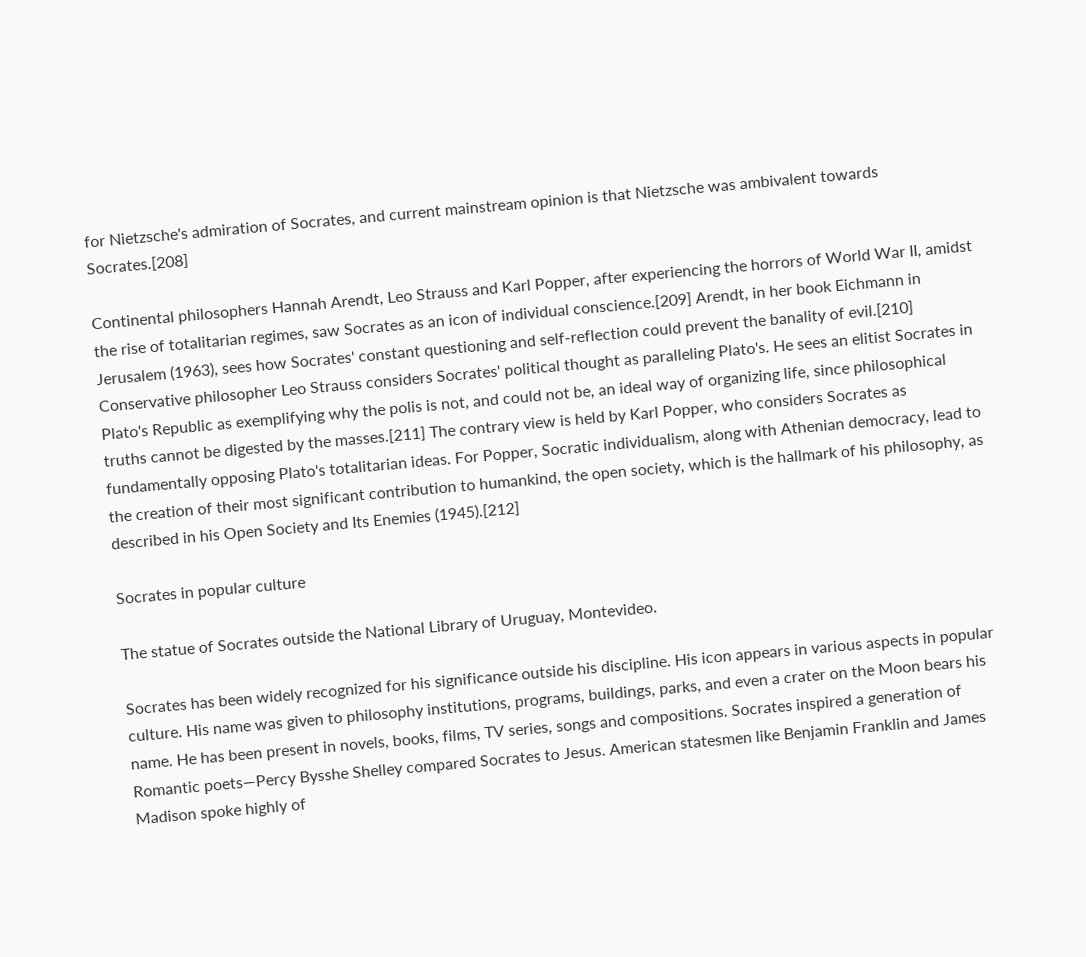for Nietzsche's admiration of Socrates, and current mainstream opinion is that Nietzsche was ambivalent towards Socrates.[208]

Continental philosophers Hannah Arendt, Leo Strauss and Karl Popper, after experiencing the horrors of World War II, amidst the rise of totalitarian regimes, saw Socrates as an icon of individual conscience.[209] Arendt, in her book Eichmann in Jerusalem (1963), sees how Socrates' constant questioning and self-reflection could prevent the banality of evil.[210] Conservative philosopher Leo Strauss considers Socrates' political thought as paralleling Plato's. He sees an elitist Socrates in Plato's Republic as exemplifying why the polis is not, and could not be, an ideal way of organizing life, since philosophical truths cannot be digested by the masses.[211] The contrary view is held by Karl Popper, who considers Socrates as fundamentally opposing Plato's totalitarian ideas. For Popper, Socratic individualism, along with Athenian democracy, lead to the creation of their most significant contribution to humankind, the open society, which is the hallmark of his philosophy, as described in his Open Society and Its Enemies (1945).[212]

Socrates in popular culture

The statue of Socrates outside the National Library of Uruguay, Montevideo.

Socrates has been widely recognized for his significance outside his discipline. His icon appears in various aspects in popular culture. His name was given to philosophy institutions, programs, buildings, parks, and even a crater on the Moon bears his name. He has been present in novels, books, films, TV series, songs and compositions. Socrates inspired a generation of Romantic poets—Percy Bysshe Shelley compared Socrates to Jesus. American statesmen like Benjamin Franklin and James Madison spoke highly of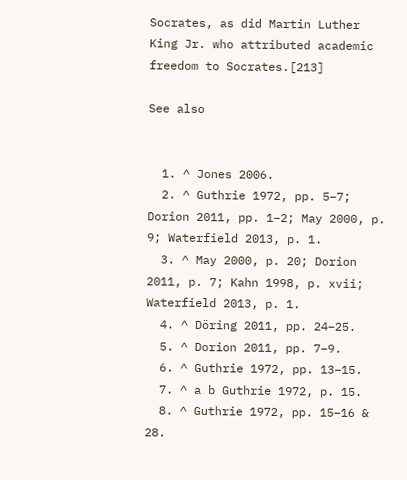Socrates, as did Martin Luther King Jr. who attributed academic freedom to Socrates.[213]

See also


  1. ^ Jones 2006.
  2. ^ Guthrie 1972, pp. 5–7; Dorion 2011, pp. 1–2; May 2000, p. 9; Waterfield 2013, p. 1.
  3. ^ May 2000, p. 20; Dorion 2011, p. 7; Kahn 1998, p. xvii; Waterfield 2013, p. 1.
  4. ^ Döring 2011, pp. 24–25.
  5. ^ Dorion 2011, pp. 7–9.
  6. ^ Guthrie 1972, pp. 13–15.
  7. ^ a b Guthrie 1972, p. 15.
  8. ^ Guthrie 1972, pp. 15–16 & 28.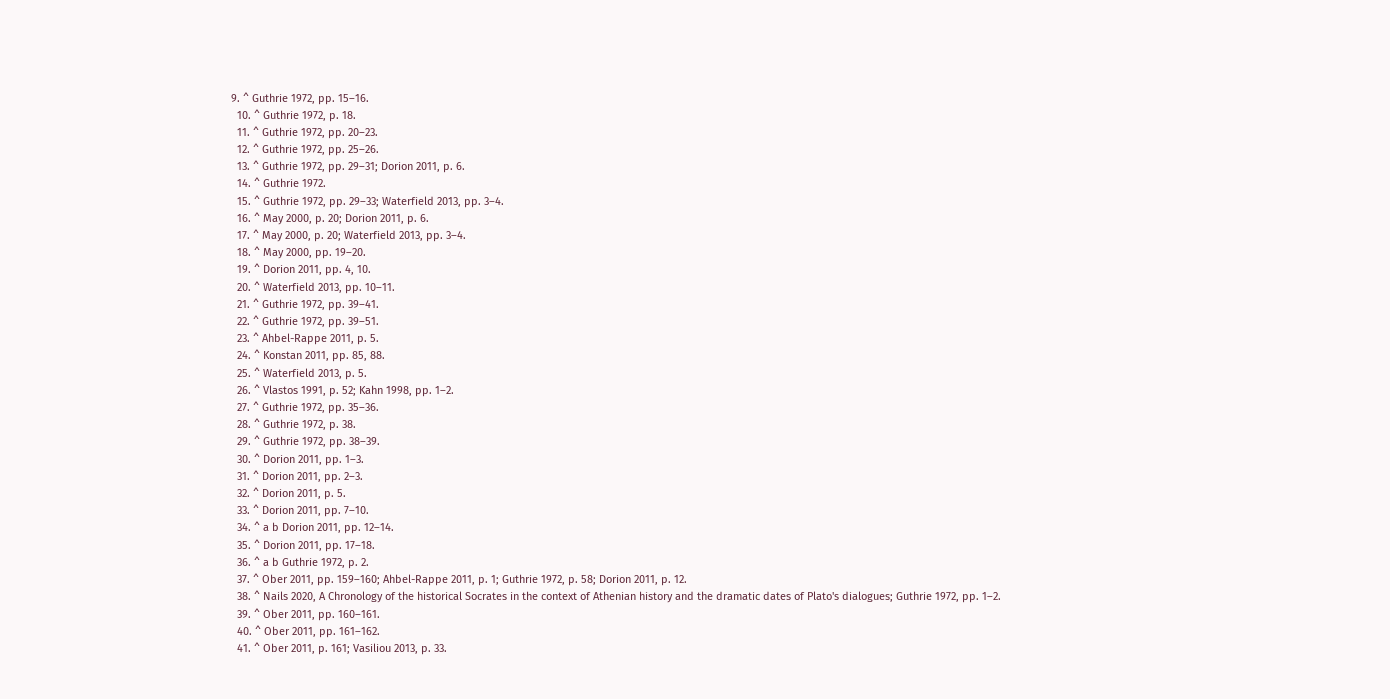9. ^ Guthrie 1972, pp. 15–16.
  10. ^ Guthrie 1972, p. 18.
  11. ^ Guthrie 1972, pp. 20–23.
  12. ^ Guthrie 1972, pp. 25–26.
  13. ^ Guthrie 1972, pp. 29–31; Dorion 2011, p. 6.
  14. ^ Guthrie 1972.
  15. ^ Guthrie 1972, pp. 29–33; Waterfield 2013, pp. 3–4.
  16. ^ May 2000, p. 20; Dorion 2011, p. 6.
  17. ^ May 2000, p. 20; Waterfield 2013, pp. 3–4.
  18. ^ May 2000, pp. 19–20.
  19. ^ Dorion 2011, pp. 4, 10.
  20. ^ Waterfield 2013, pp. 10–11.
  21. ^ Guthrie 1972, pp. 39–41.
  22. ^ Guthrie 1972, pp. 39–51.
  23. ^ Ahbel-Rappe 2011, p. 5.
  24. ^ Konstan 2011, pp. 85, 88.
  25. ^ Waterfield 2013, p. 5.
  26. ^ Vlastos 1991, p. 52; Kahn 1998, pp. 1–2.
  27. ^ Guthrie 1972, pp. 35–36.
  28. ^ Guthrie 1972, p. 38.
  29. ^ Guthrie 1972, pp. 38–39.
  30. ^ Dorion 2011, pp. 1–3.
  31. ^ Dorion 2011, pp. 2–3.
  32. ^ Dorion 2011, p. 5.
  33. ^ Dorion 2011, pp. 7–10.
  34. ^ a b Dorion 2011, pp. 12–14.
  35. ^ Dorion 2011, pp. 17–18.
  36. ^ a b Guthrie 1972, p. 2.
  37. ^ Ober 2011, pp. 159–160; Ahbel-Rappe 2011, p. 1; Guthrie 1972, p. 58; Dorion 2011, p. 12.
  38. ^ Nails 2020, A Chronology of the historical Socrates in the context of Athenian history and the dramatic dates of Plato's dialogues; Guthrie 1972, pp. 1–2.
  39. ^ Ober 2011, pp. 160–161.
  40. ^ Ober 2011, pp. 161–162.
  41. ^ Ober 2011, p. 161; Vasiliou 2013, p. 33.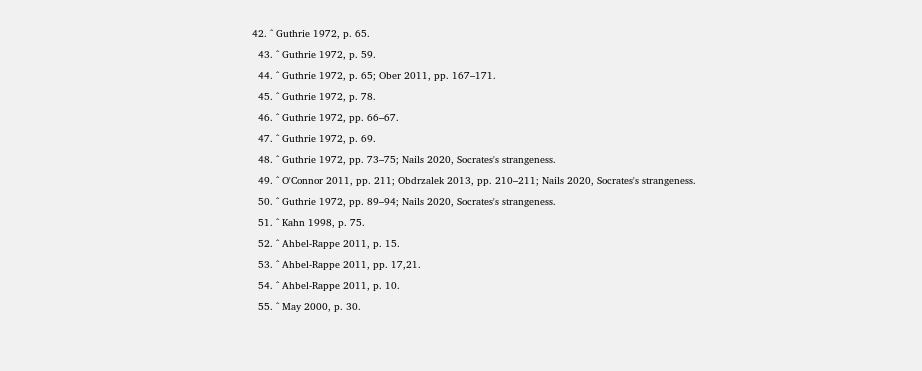42. ^ Guthrie 1972, p. 65.
  43. ^ Guthrie 1972, p. 59.
  44. ^ Guthrie 1972, p. 65; Ober 2011, pp. 167–171.
  45. ^ Guthrie 1972, p. 78.
  46. ^ Guthrie 1972, pp. 66–67.
  47. ^ Guthrie 1972, p. 69.
  48. ^ Guthrie 1972, pp. 73–75; Nails 2020, Socrates's strangeness.
  49. ^ O'Connor 2011, pp. 211; Obdrzalek 2013, pp. 210–211; Nails 2020, Socrates's strangeness.
  50. ^ Guthrie 1972, pp. 89–94; Nails 2020, Socrates's strangeness.
  51. ^ Kahn 1998, p. 75.
  52. ^ Ahbel-Rappe 2011, p. 15.
  53. ^ Ahbel-Rappe 2011, pp. 17,21.
  54. ^ Ahbel-Rappe 2011, p. 10.
  55. ^ May 2000, p. 30.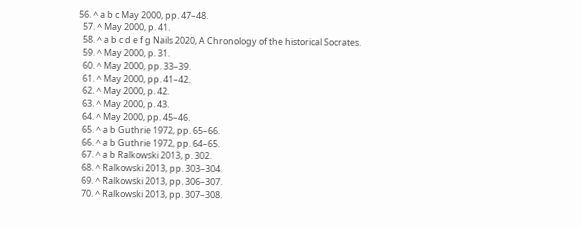56. ^ a b c May 2000, pp. 47–48.
  57. ^ May 2000, p. 41.
  58. ^ a b c d e f g Nails 2020, A Chronology of the historical Socrates.
  59. ^ May 2000, p. 31.
  60. ^ May 2000, pp. 33–39.
  61. ^ May 2000, pp. 41–42.
  62. ^ May 2000, p. 42.
  63. ^ May 2000, p. 43.
  64. ^ May 2000, pp. 45–46.
  65. ^ a b Guthrie 1972, pp. 65–66.
  66. ^ a b Guthrie 1972, pp. 64–65.
  67. ^ a b Ralkowski 2013, p. 302.
  68. ^ Ralkowski 2013, pp. 303–304.
  69. ^ Ralkowski 2013, pp. 306–307.
  70. ^ Ralkowski 2013, pp. 307–308.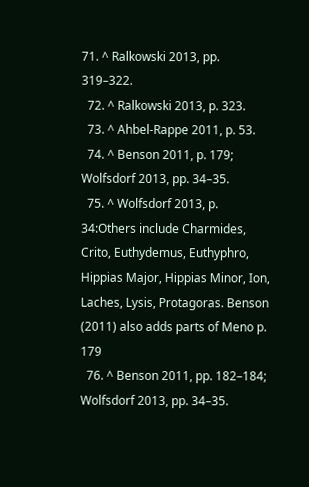71. ^ Ralkowski 2013, pp. 319–322.
  72. ^ Ralkowski 2013, p. 323.
  73. ^ Ahbel-Rappe 2011, p. 53.
  74. ^ Benson 2011, p. 179; Wolfsdorf 2013, pp. 34–35.
  75. ^ Wolfsdorf 2013, p. 34:Others include Charmides, Crito, Euthydemus, Euthyphro, Hippias Major, Hippias Minor, Ion, Laches, Lysis, Protagoras. Benson (2011) also adds parts of Meno p. 179
  76. ^ Benson 2011, pp. 182–184; Wolfsdorf 2013, pp. 34–35.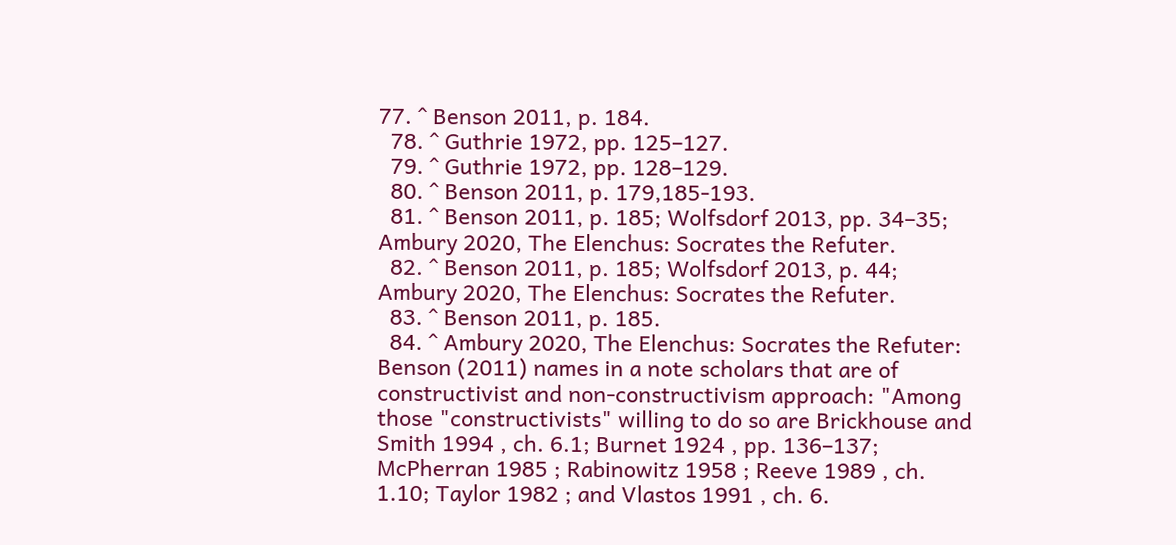77. ^ Benson 2011, p. 184.
  78. ^ Guthrie 1972, pp. 125–127.
  79. ^ Guthrie 1972, pp. 128–129.
  80. ^ Benson 2011, p. 179,185-193.
  81. ^ Benson 2011, p. 185; Wolfsdorf 2013, pp. 34–35; Ambury 2020, The Elenchus: Socrates the Refuter.
  82. ^ Benson 2011, p. 185; Wolfsdorf 2013, p. 44; Ambury 2020, The Elenchus: Socrates the Refuter.
  83. ^ Benson 2011, p. 185.
  84. ^ Ambury 2020, The Elenchus: Socrates the Refuter: Benson (2011) names in a note scholars that are of constructivist and non-constructivism approach: "Among those "constructivists" willing to do so are Brickhouse and Smith 1994 , ch. 6.1; Burnet 1924 , pp. 136–137; McPherran 1985 ; Rabinowitz 1958 ; Reeve 1989 , ch. 1.10; Taylor 1982 ; and Vlastos 1991 , ch. 6.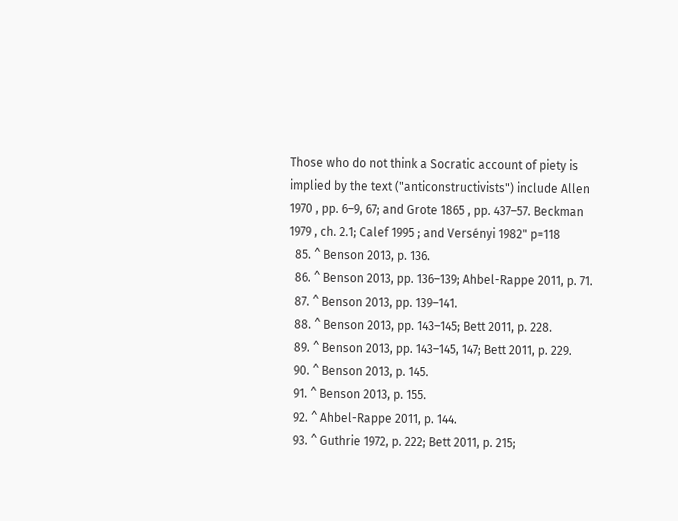Those who do not think a Socratic account of piety is implied by the text ("anticonstructivists") include Allen 1970 , pp. 6–9, 67; and Grote 1865 , pp. 437–57. Beckman 1979 , ch. 2.1; Calef 1995 ; and Versényi 1982" p=118
  85. ^ Benson 2013, p. 136.
  86. ^ Benson 2013, pp. 136–139; Ahbel-Rappe 2011, p. 71.
  87. ^ Benson 2013, pp. 139–141.
  88. ^ Benson 2013, pp. 143–145; Bett 2011, p. 228.
  89. ^ Benson 2013, pp. 143–145, 147; Bett 2011, p. 229.
  90. ^ Benson 2013, p. 145.
  91. ^ Benson 2013, p. 155.
  92. ^ Ahbel-Rappe 2011, p. 144.
  93. ^ Guthrie 1972, p. 222; Bett 2011, p. 215;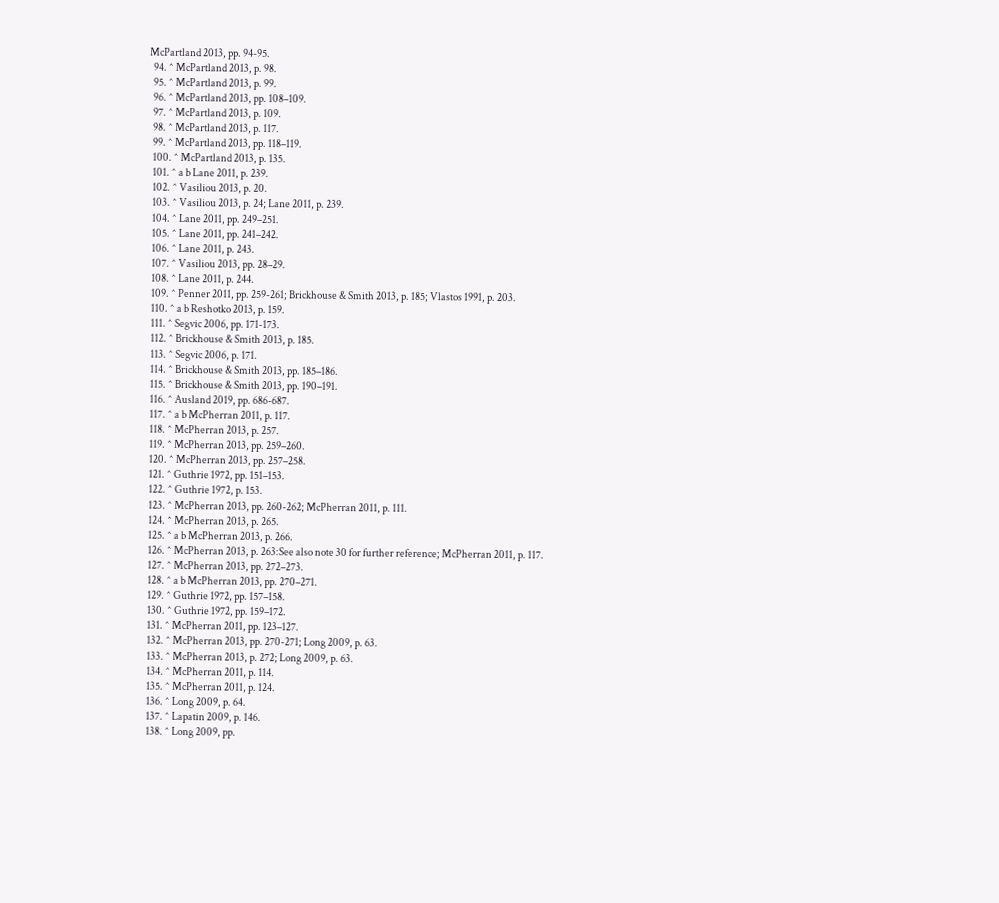McPartland 2013, pp. 94-95.
  94. ^ McPartland 2013, p. 98.
  95. ^ McPartland 2013, p. 99.
  96. ^ McPartland 2013, pp. 108–109.
  97. ^ McPartland 2013, p. 109.
  98. ^ McPartland 2013, p. 117.
  99. ^ McPartland 2013, pp. 118–119.
  100. ^ McPartland 2013, p. 135.
  101. ^ a b Lane 2011, p. 239.
  102. ^ Vasiliou 2013, p. 20.
  103. ^ Vasiliou 2013, p. 24; Lane 2011, p. 239.
  104. ^ Lane 2011, pp. 249–251.
  105. ^ Lane 2011, pp. 241–242.
  106. ^ Lane 2011, p. 243.
  107. ^ Vasiliou 2013, pp. 28–29.
  108. ^ Lane 2011, p. 244.
  109. ^ Penner 2011, pp. 259-261; Brickhouse & Smith 2013, p. 185; Vlastos 1991, p. 203.
  110. ^ a b Reshotko 2013, p. 159.
  111. ^ Segvic 2006, pp. 171-173.
  112. ^ Brickhouse & Smith 2013, p. 185.
  113. ^ Segvic 2006, p. 171.
  114. ^ Brickhouse & Smith 2013, pp. 185–186.
  115. ^ Brickhouse & Smith 2013, pp. 190–191.
  116. ^ Ausland 2019, pp. 686-687.
  117. ^ a b McPherran 2011, p. 117.
  118. ^ McPherran 2013, p. 257.
  119. ^ McPherran 2013, pp. 259–260.
  120. ^ McPherran 2013, pp. 257–258.
  121. ^ Guthrie 1972, pp. 151–153.
  122. ^ Guthrie 1972, p. 153.
  123. ^ McPherran 2013, pp. 260-262; McPherran 2011, p. 111.
  124. ^ McPherran 2013, p. 265.
  125. ^ a b McPherran 2013, p. 266.
  126. ^ McPherran 2013, p. 263:See also note 30 for further reference; McPherran 2011, p. 117.
  127. ^ McPherran 2013, pp. 272–273.
  128. ^ a b McPherran 2013, pp. 270–271.
  129. ^ Guthrie 1972, pp. 157–158.
  130. ^ Guthrie 1972, pp. 159–172.
  131. ^ McPherran 2011, pp. 123–127.
  132. ^ McPherran 2013, pp. 270-271; Long 2009, p. 63.
  133. ^ McPherran 2013, p. 272; Long 2009, p. 63.
  134. ^ McPherran 2011, p. 114.
  135. ^ McPherran 2011, p. 124.
  136. ^ Long 2009, p. 64.
  137. ^ Lapatin 2009, p. 146.
  138. ^ Long 2009, pp.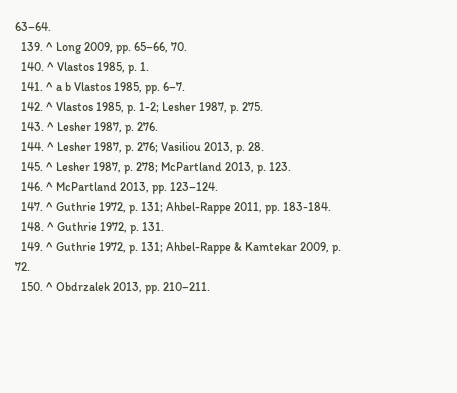63–64.
  139. ^ Long 2009, pp. 65–66, 70.
  140. ^ Vlastos 1985, p. 1.
  141. ^ a b Vlastos 1985, pp. 6–7.
  142. ^ Vlastos 1985, p. 1-2; Lesher 1987, p. 275.
  143. ^ Lesher 1987, p. 276.
  144. ^ Lesher 1987, p. 276; Vasiliou 2013, p. 28.
  145. ^ Lesher 1987, p. 278; McPartland 2013, p. 123.
  146. ^ McPartland 2013, pp. 123–124.
  147. ^ Guthrie 1972, p. 131; Ahbel-Rappe 2011, pp. 183-184.
  148. ^ Guthrie 1972, p. 131.
  149. ^ Guthrie 1972, p. 131; Ahbel-Rappe & Kamtekar 2009, p. 72.
  150. ^ Obdrzalek 2013, pp. 210–211.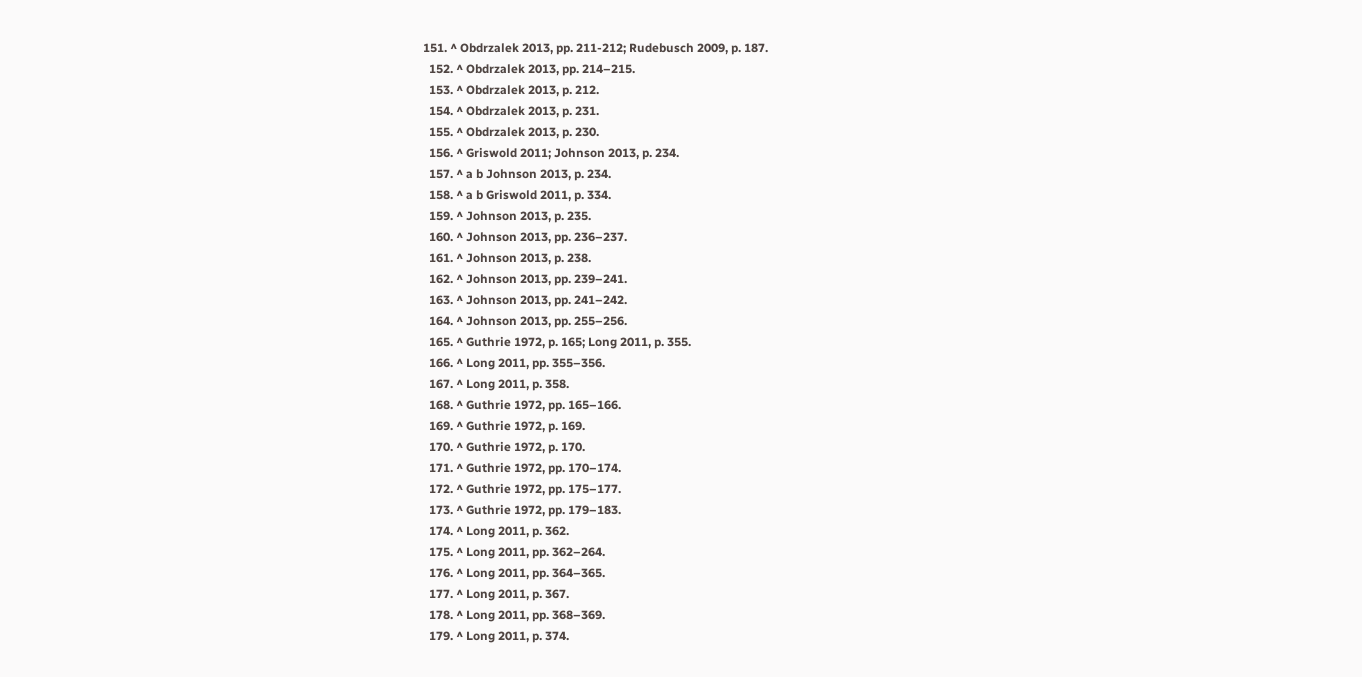151. ^ Obdrzalek 2013, pp. 211-212; Rudebusch 2009, p. 187.
  152. ^ Obdrzalek 2013, pp. 214–215.
  153. ^ Obdrzalek 2013, p. 212.
  154. ^ Obdrzalek 2013, p. 231.
  155. ^ Obdrzalek 2013, p. 230.
  156. ^ Griswold 2011; Johnson 2013, p. 234.
  157. ^ a b Johnson 2013, p. 234.
  158. ^ a b Griswold 2011, p. 334.
  159. ^ Johnson 2013, p. 235.
  160. ^ Johnson 2013, pp. 236–237.
  161. ^ Johnson 2013, p. 238.
  162. ^ Johnson 2013, pp. 239–241.
  163. ^ Johnson 2013, pp. 241–242.
  164. ^ Johnson 2013, pp. 255–256.
  165. ^ Guthrie 1972, p. 165; Long 2011, p. 355.
  166. ^ Long 2011, pp. 355–356.
  167. ^ Long 2011, p. 358.
  168. ^ Guthrie 1972, pp. 165–166.
  169. ^ Guthrie 1972, p. 169.
  170. ^ Guthrie 1972, p. 170.
  171. ^ Guthrie 1972, pp. 170–174.
  172. ^ Guthrie 1972, pp. 175–177.
  173. ^ Guthrie 1972, pp. 179–183.
  174. ^ Long 2011, p. 362.
  175. ^ Long 2011, pp. 362–264.
  176. ^ Long 2011, pp. 364–365.
  177. ^ Long 2011, p. 367.
  178. ^ Long 2011, pp. 368–369.
  179. ^ Long 2011, p. 374.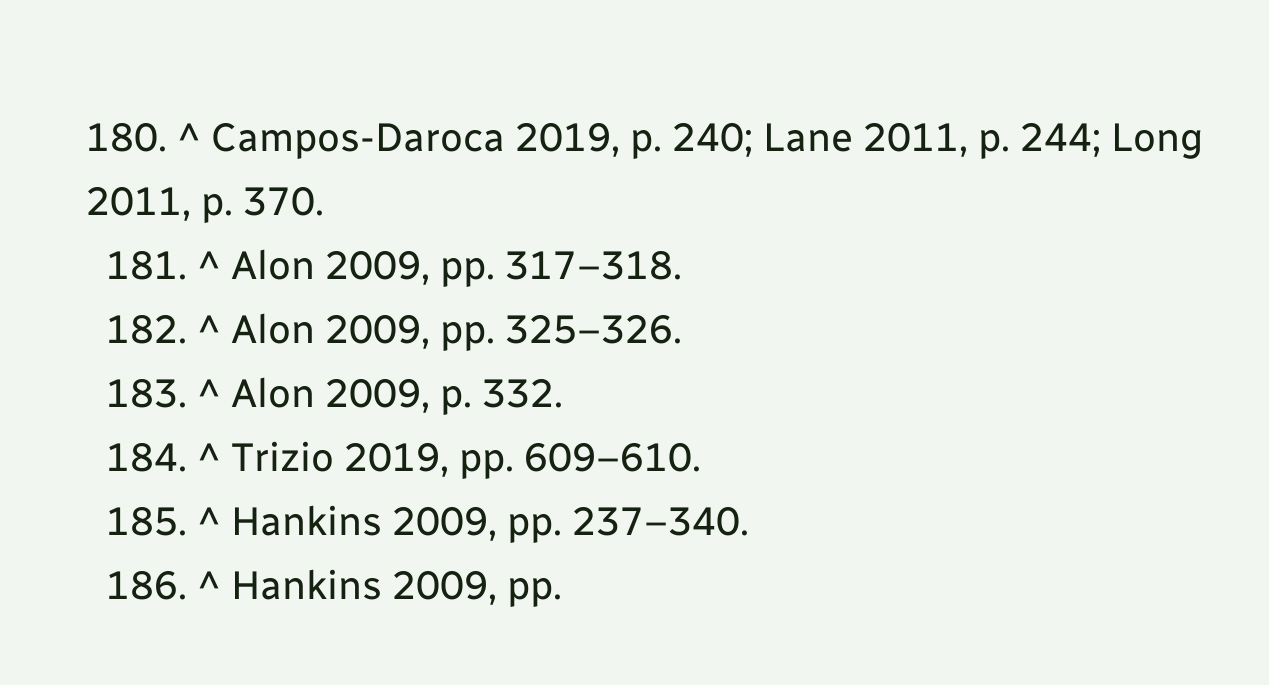180. ^ Campos-Daroca 2019, p. 240; Lane 2011, p. 244; Long 2011, p. 370.
  181. ^ Alon 2009, pp. 317–318.
  182. ^ Alon 2009, pp. 325–326.
  183. ^ Alon 2009, p. 332.
  184. ^ Trizio 2019, pp. 609–610.
  185. ^ Hankins 2009, pp. 237–340.
  186. ^ Hankins 2009, pp.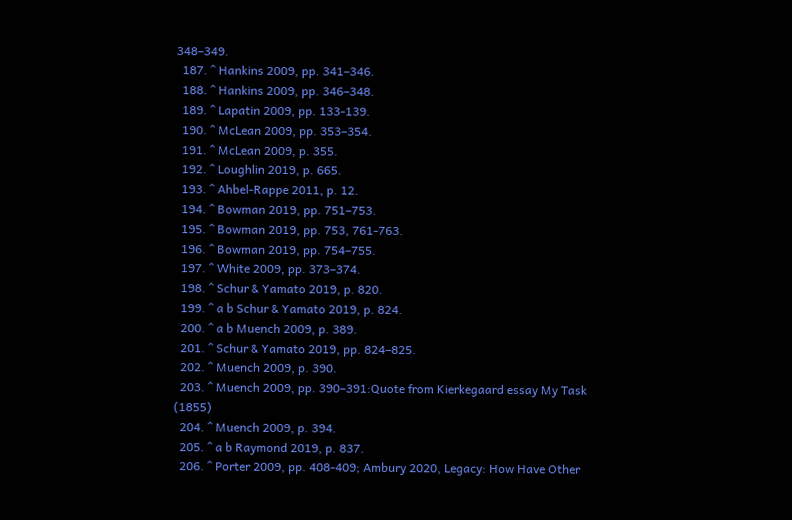348–349.
  187. ^ Hankins 2009, pp. 341–346.
  188. ^ Hankins 2009, pp. 346–348.
  189. ^ Lapatin 2009, pp. 133-139.
  190. ^ McLean 2009, pp. 353–354.
  191. ^ McLean 2009, p. 355.
  192. ^ Loughlin 2019, p. 665.
  193. ^ Ahbel-Rappe 2011, p. 12.
  194. ^ Bowman 2019, pp. 751–753.
  195. ^ Bowman 2019, pp. 753, 761-763.
  196. ^ Bowman 2019, pp. 754–755.
  197. ^ White 2009, pp. 373–374.
  198. ^ Schur & Yamato 2019, p. 820.
  199. ^ a b Schur & Yamato 2019, p. 824.
  200. ^ a b Muench 2009, p. 389.
  201. ^ Schur & Yamato 2019, pp. 824–825.
  202. ^ Muench 2009, p. 390.
  203. ^ Muench 2009, pp. 390–391:Quote from Kierkegaard essay My Task (1855)
  204. ^ Muench 2009, p. 394.
  205. ^ a b Raymond 2019, p. 837.
  206. ^ Porter 2009, pp. 408-409; Ambury 2020, Legacy: How Have Other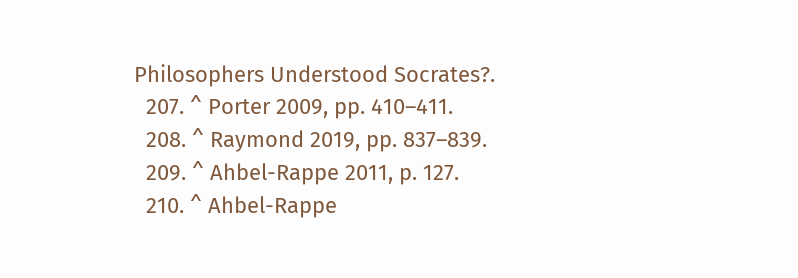Philosophers Understood Socrates?.
  207. ^ Porter 2009, pp. 410–411.
  208. ^ Raymond 2019, pp. 837–839.
  209. ^ Ahbel-Rappe 2011, p. 127.
  210. ^ Ahbel-Rappe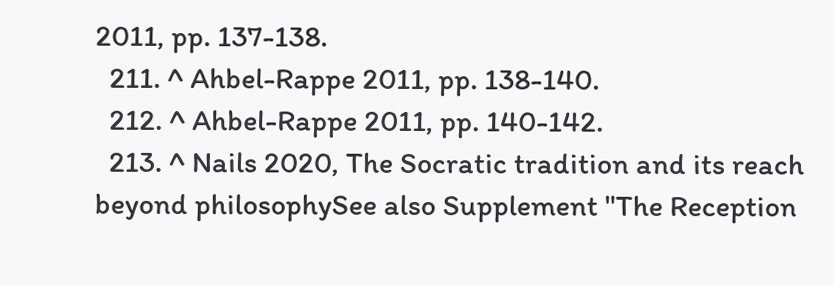2011, pp. 137-138.
  211. ^ Ahbel-Rappe 2011, pp. 138-140.
  212. ^ Ahbel-Rappe 2011, pp. 140-142.
  213. ^ Nails 2020, The Socratic tradition and its reach beyond philosophySee also Supplement "The Reception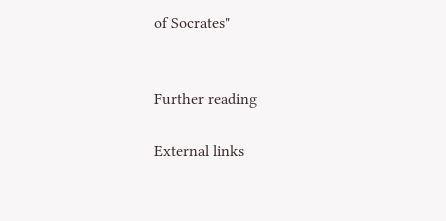of Socrates"


Further reading

External links